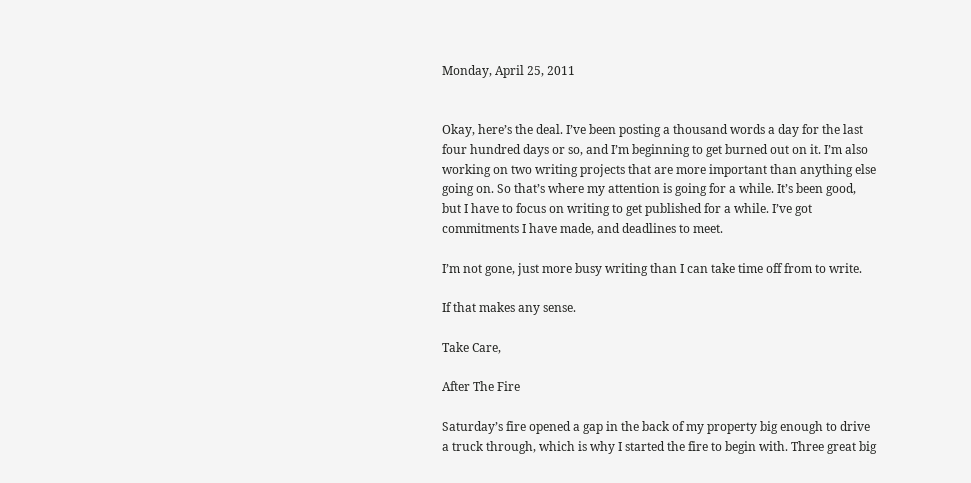Monday, April 25, 2011


Okay, here’s the deal. I’ve been posting a thousand words a day for the last four hundred days or so, and I’m beginning to get burned out on it. I’m also working on two writing projects that are more important than anything else going on. So that’s where my attention is going for a while. It’s been good, but I have to focus on writing to get published for a while. I’ve got commitments I have made, and deadlines to meet.

I’m not gone, just more busy writing than I can take time off from to write.

If that makes any sense.

Take Care,

After The Fire

Saturday’s fire opened a gap in the back of my property big enough to drive a truck through, which is why I started the fire to begin with. Three great big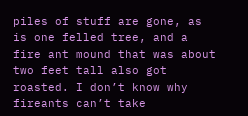piles of stuff are gone, as is one felled tree, and a fire ant mound that was about two feet tall also got roasted. I don’t know why fireants can’t take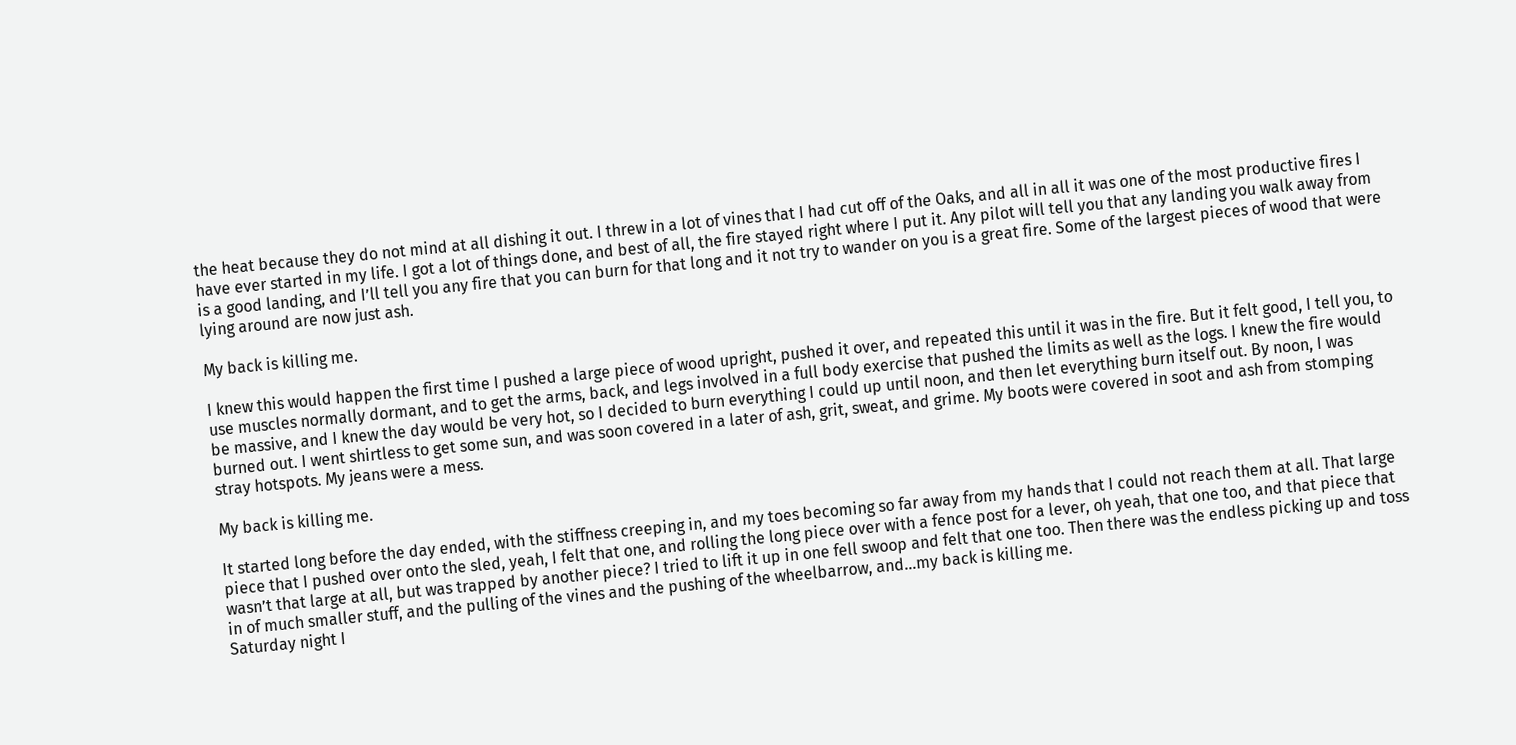the heat because they do not mind at all dishing it out. I threw in a lot of vines that I had cut off of the Oaks, and all in all it was one of the most productive fires I have ever started in my life. I got a lot of things done, and best of all, the fire stayed right where I put it. Any pilot will tell you that any landing you walk away from is a good landing, and I’ll tell you any fire that you can burn for that long and it not try to wander on you is a great fire. Some of the largest pieces of wood that were lying around are now just ash.

My back is killing me.

I knew this would happen the first time I pushed a large piece of wood upright, pushed it over, and repeated this until it was in the fire. But it felt good, I tell you, to use muscles normally dormant, and to get the arms, back, and legs involved in a full body exercise that pushed the limits as well as the logs. I knew the fire would be massive, and I knew the day would be very hot, so I decided to burn everything I could up until noon, and then let everything burn itself out. By noon, I was burned out. I went shirtless to get some sun, and was soon covered in a later of ash, grit, sweat, and grime. My boots were covered in soot and ash from stomping stray hotspots. My jeans were a mess.

My back is killing me.

It started long before the day ended, with the stiffness creeping in, and my toes becoming so far away from my hands that I could not reach them at all. That large piece that I pushed over onto the sled, yeah, I felt that one, and rolling the long piece over with a fence post for a lever, oh yeah, that one too, and that piece that wasn’t that large at all, but was trapped by another piece? I tried to lift it up in one fell swoop and felt that one too. Then there was the endless picking up and toss in of much smaller stuff, and the pulling of the vines and the pushing of the wheelbarrow, and…my back is killing me.
Saturday night I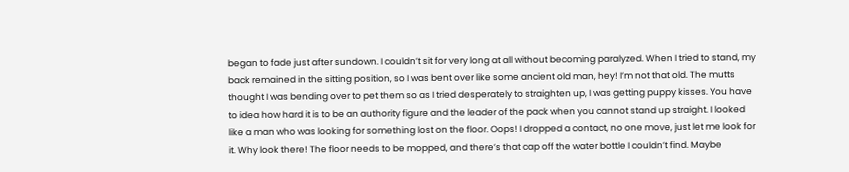began to fade just after sundown. I couldn’t sit for very long at all without becoming paralyzed. When I tried to stand, my back remained in the sitting position, so I was bent over like some ancient old man, hey! I’m not that old. The mutts thought I was bending over to pet them so as I tried desperately to straighten up, I was getting puppy kisses. You have to idea how hard it is to be an authority figure and the leader of the pack when you cannot stand up straight. I looked like a man who was looking for something lost on the floor. Oops! I dropped a contact, no one move, just let me look for it. Why look there! The floor needs to be mopped, and there’s that cap off the water bottle I couldn’t find. Maybe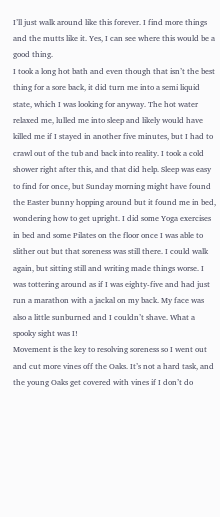I’ll just walk around like this forever. I find more things and the mutts like it. Yes, I can see where this would be a good thing.
I took a long hot bath and even though that isn’t the best thing for a sore back, it did turn me into a semi liquid state, which I was looking for anyway. The hot water relaxed me, lulled me into sleep and likely would have killed me if I stayed in another five minutes, but I had to crawl out of the tub and back into reality. I took a cold shower right after this, and that did help. Sleep was easy to find for once, but Sunday morning might have found the Easter bunny hopping around but it found me in bed, wondering how to get upright. I did some Yoga exercises in bed and some Pilates on the floor once I was able to slither out but that soreness was still there. I could walk again, but sitting still and writing made things worse. I was tottering around as if I was eighty-five and had just run a marathon with a jackal on my back. My face was also a little sunburned and I couldn’t shave. What a spooky sight was I!
Movement is the key to resolving soreness so I went out and cut more vines off the Oaks. It’s not a hard task, and the young Oaks get covered with vines if I don’t do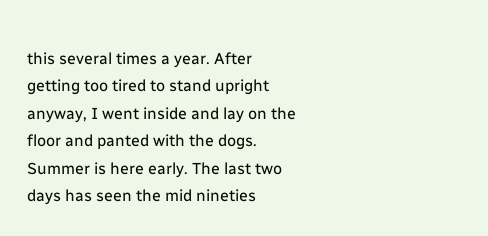this several times a year. After getting too tired to stand upright anyway, I went inside and lay on the floor and panted with the dogs. Summer is here early. The last two days has seen the mid nineties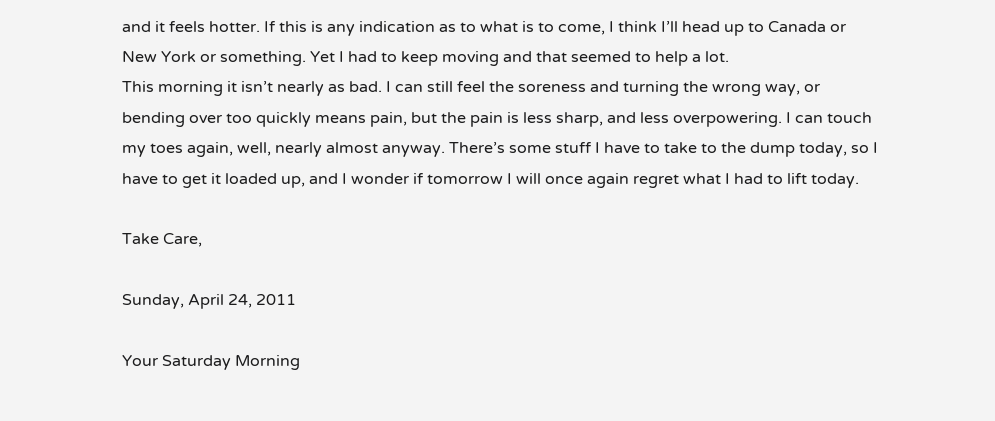and it feels hotter. If this is any indication as to what is to come, I think I’ll head up to Canada or New York or something. Yet I had to keep moving and that seemed to help a lot.
This morning it isn’t nearly as bad. I can still feel the soreness and turning the wrong way, or bending over too quickly means pain, but the pain is less sharp, and less overpowering. I can touch my toes again, well, nearly almost anyway. There’s some stuff I have to take to the dump today, so I have to get it loaded up, and I wonder if tomorrow I will once again regret what I had to lift today.

Take Care,

Sunday, April 24, 2011

Your Saturday Morning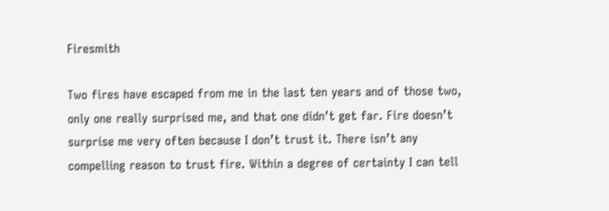Firesmith

Two fires have escaped from me in the last ten years and of those two, only one really surprised me, and that one didn’t get far. Fire doesn’t surprise me very often because I don’t trust it. There isn’t any compelling reason to trust fire. Within a degree of certainty I can tell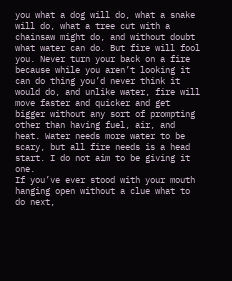you what a dog will do, what a snake will do, what a tree cut with a chainsaw might do, and without doubt what water can do. But fire will fool you. Never turn your back on a fire because while you aren’t looking it can do thing you’d never think it would do, and unlike water, fire will move faster and quicker and get bigger without any sort of prompting other than having fuel, air, and heat. Water needs more water to be scary, but all fire needs is a head start. I do not aim to be giving it one.
If you’ve ever stood with your mouth hanging open without a clue what to do next,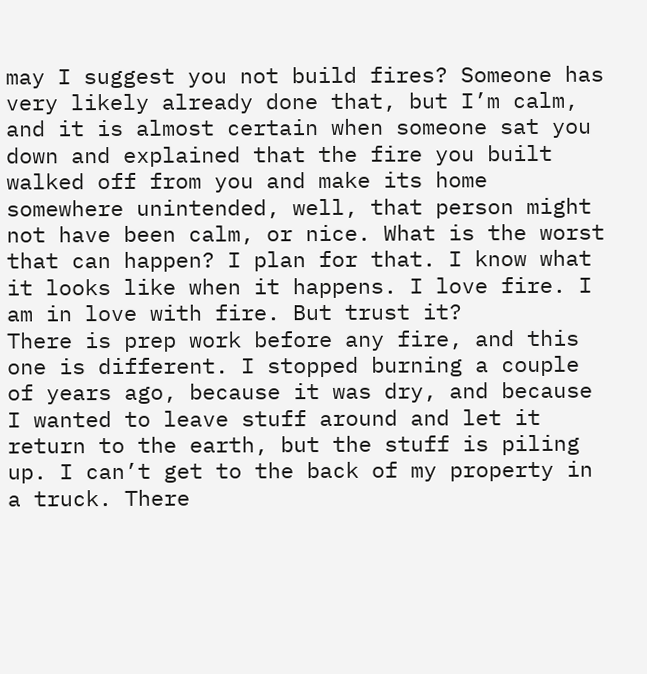may I suggest you not build fires? Someone has very likely already done that, but I’m calm, and it is almost certain when someone sat you down and explained that the fire you built walked off from you and make its home somewhere unintended, well, that person might not have been calm, or nice. What is the worst that can happen? I plan for that. I know what it looks like when it happens. I love fire. I am in love with fire. But trust it?
There is prep work before any fire, and this one is different. I stopped burning a couple of years ago, because it was dry, and because I wanted to leave stuff around and let it return to the earth, but the stuff is piling up. I can’t get to the back of my property in a truck. There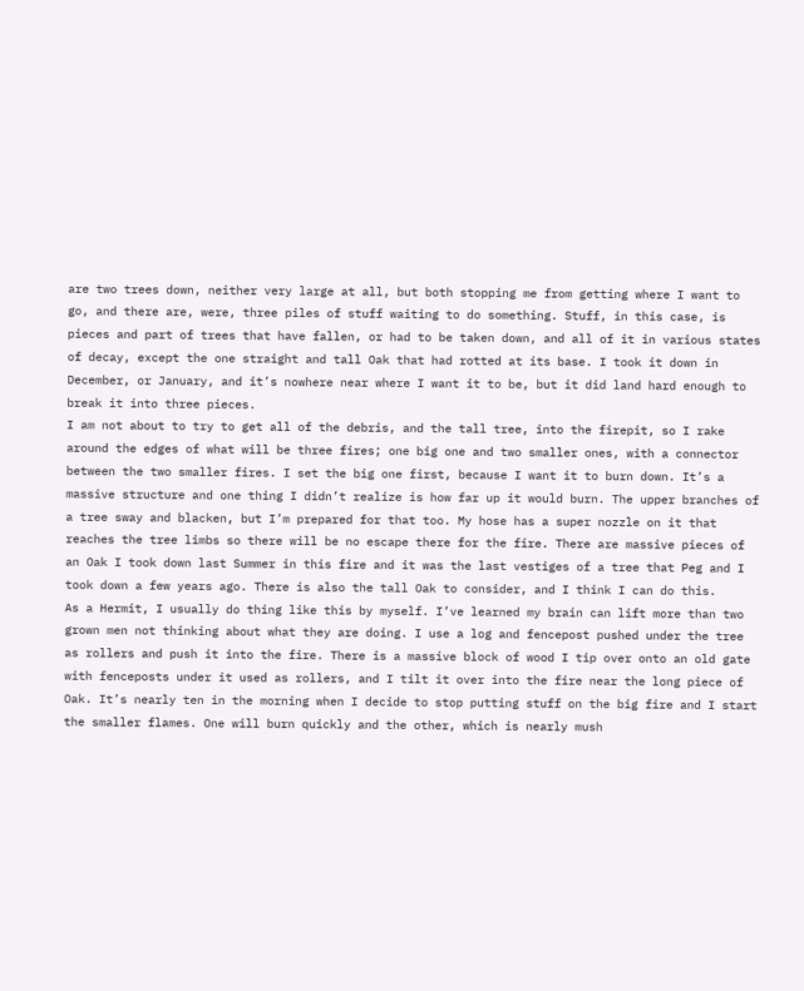are two trees down, neither very large at all, but both stopping me from getting where I want to go, and there are, were, three piles of stuff waiting to do something. Stuff, in this case, is pieces and part of trees that have fallen, or had to be taken down, and all of it in various states of decay, except the one straight and tall Oak that had rotted at its base. I took it down in December, or January, and it’s nowhere near where I want it to be, but it did land hard enough to break it into three pieces.
I am not about to try to get all of the debris, and the tall tree, into the firepit, so I rake around the edges of what will be three fires; one big one and two smaller ones, with a connector between the two smaller fires. I set the big one first, because I want it to burn down. It’s a massive structure and one thing I didn’t realize is how far up it would burn. The upper branches of a tree sway and blacken, but I’m prepared for that too. My hose has a super nozzle on it that reaches the tree limbs so there will be no escape there for the fire. There are massive pieces of an Oak I took down last Summer in this fire and it was the last vestiges of a tree that Peg and I took down a few years ago. There is also the tall Oak to consider, and I think I can do this.
As a Hermit, I usually do thing like this by myself. I’ve learned my brain can lift more than two grown men not thinking about what they are doing. I use a log and fencepost pushed under the tree as rollers and push it into the fire. There is a massive block of wood I tip over onto an old gate with fenceposts under it used as rollers, and I tilt it over into the fire near the long piece of Oak. It’s nearly ten in the morning when I decide to stop putting stuff on the big fire and I start the smaller flames. One will burn quickly and the other, which is nearly mush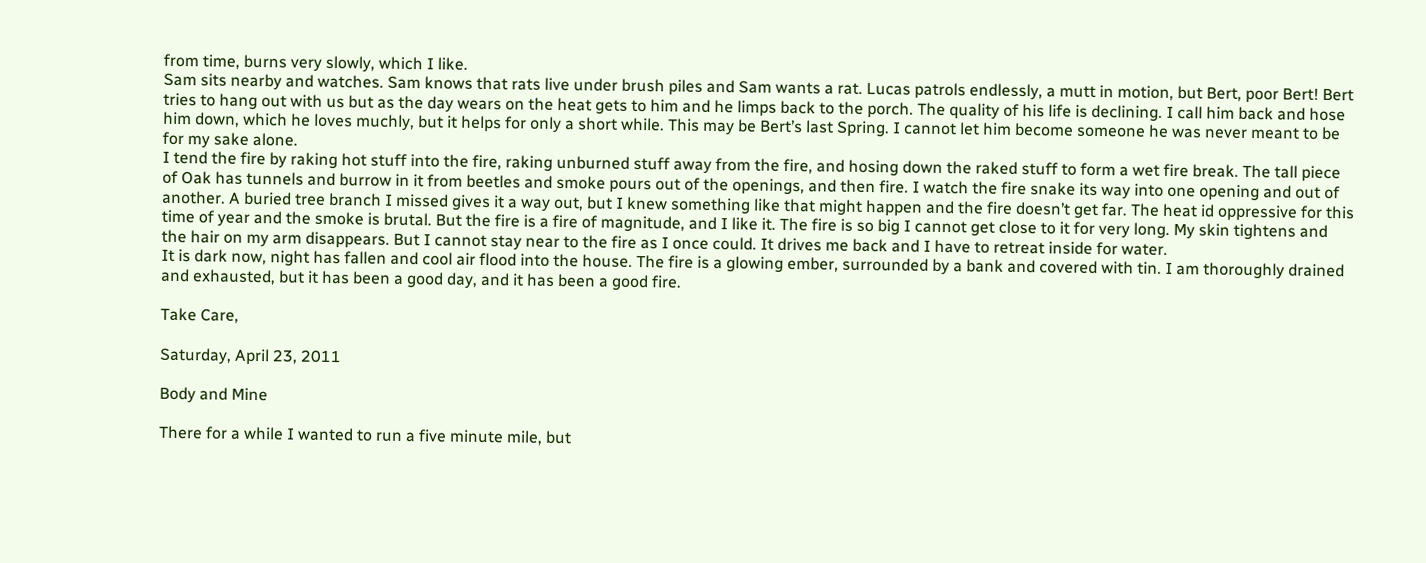from time, burns very slowly, which I like.
Sam sits nearby and watches. Sam knows that rats live under brush piles and Sam wants a rat. Lucas patrols endlessly, a mutt in motion, but Bert, poor Bert! Bert tries to hang out with us but as the day wears on the heat gets to him and he limps back to the porch. The quality of his life is declining. I call him back and hose him down, which he loves muchly, but it helps for only a short while. This may be Bert’s last Spring. I cannot let him become someone he was never meant to be for my sake alone.
I tend the fire by raking hot stuff into the fire, raking unburned stuff away from the fire, and hosing down the raked stuff to form a wet fire break. The tall piece of Oak has tunnels and burrow in it from beetles and smoke pours out of the openings, and then fire. I watch the fire snake its way into one opening and out of another. A buried tree branch I missed gives it a way out, but I knew something like that might happen and the fire doesn’t get far. The heat id oppressive for this time of year and the smoke is brutal. But the fire is a fire of magnitude, and I like it. The fire is so big I cannot get close to it for very long. My skin tightens and the hair on my arm disappears. But I cannot stay near to the fire as I once could. It drives me back and I have to retreat inside for water.
It is dark now, night has fallen and cool air flood into the house. The fire is a glowing ember, surrounded by a bank and covered with tin. I am thoroughly drained and exhausted, but it has been a good day, and it has been a good fire.

Take Care,

Saturday, April 23, 2011

Body and Mine

There for a while I wanted to run a five minute mile, but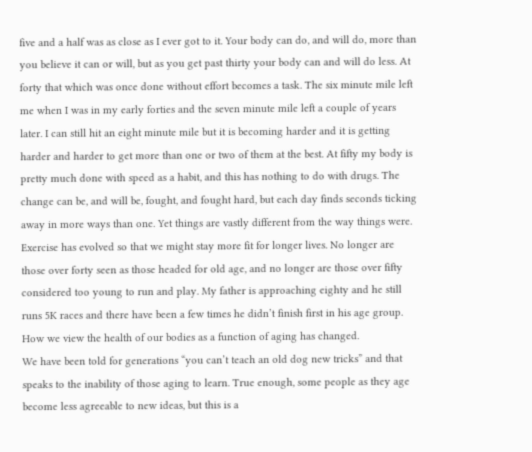five and a half was as close as I ever got to it. Your body can do, and will do, more than you believe it can or will, but as you get past thirty your body can and will do less. At forty that which was once done without effort becomes a task. The six minute mile left me when I was in my early forties and the seven minute mile left a couple of years later. I can still hit an eight minute mile but it is becoming harder and it is getting harder and harder to get more than one or two of them at the best. At fifty my body is pretty much done with speed as a habit, and this has nothing to do with drugs. The change can be, and will be, fought, and fought hard, but each day finds seconds ticking away in more ways than one. Yet things are vastly different from the way things were. Exercise has evolved so that we might stay more fit for longer lives. No longer are those over forty seen as those headed for old age, and no longer are those over fifty considered too young to run and play. My father is approaching eighty and he still runs 5K races and there have been a few times he didn’t finish first in his age group. How we view the health of our bodies as a function of aging has changed.
We have been told for generations “you can’t teach an old dog new tricks” and that speaks to the inability of those aging to learn. True enough, some people as they age become less agreeable to new ideas, but this is a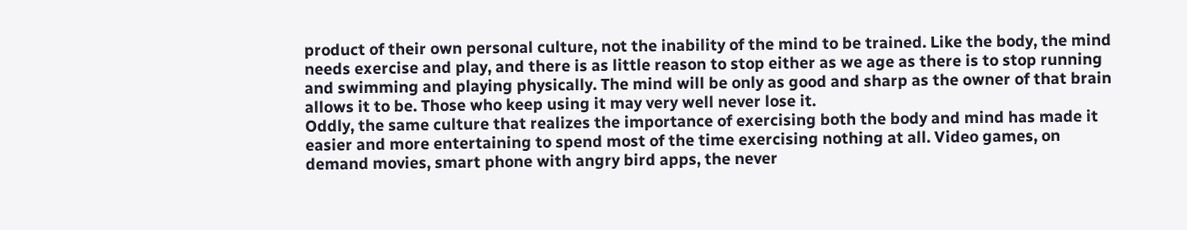product of their own personal culture, not the inability of the mind to be trained. Like the body, the mind needs exercise and play, and there is as little reason to stop either as we age as there is to stop running and swimming and playing physically. The mind will be only as good and sharp as the owner of that brain allows it to be. Those who keep using it may very well never lose it.
Oddly, the same culture that realizes the importance of exercising both the body and mind has made it easier and more entertaining to spend most of the time exercising nothing at all. Video games, on demand movies, smart phone with angry bird apps, the never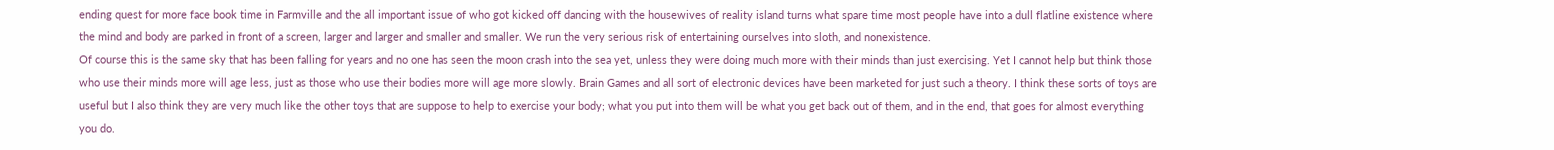ending quest for more face book time in Farmville and the all important issue of who got kicked off dancing with the housewives of reality island turns what spare time most people have into a dull flatline existence where the mind and body are parked in front of a screen, larger and larger and smaller and smaller. We run the very serious risk of entertaining ourselves into sloth, and nonexistence.
Of course this is the same sky that has been falling for years and no one has seen the moon crash into the sea yet, unless they were doing much more with their minds than just exercising. Yet I cannot help but think those who use their minds more will age less, just as those who use their bodies more will age more slowly. Brain Games and all sort of electronic devices have been marketed for just such a theory. I think these sorts of toys are useful but I also think they are very much like the other toys that are suppose to help to exercise your body; what you put into them will be what you get back out of them, and in the end, that goes for almost everything you do.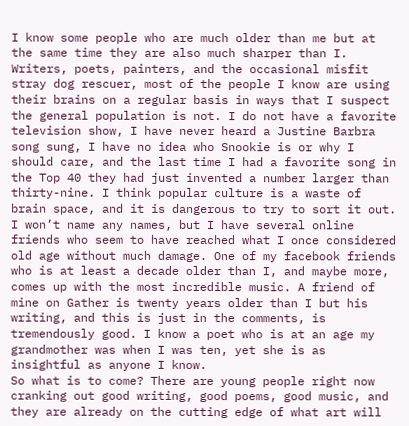I know some people who are much older than me but at the same time they are also much sharper than I. Writers, poets, painters, and the occasional misfit stray dog rescuer, most of the people I know are using their brains on a regular basis in ways that I suspect the general population is not. I do not have a favorite television show, I have never heard a Justine Barbra song sung, I have no idea who Snookie is or why I should care, and the last time I had a favorite song in the Top 40 they had just invented a number larger than thirty-nine. I think popular culture is a waste of brain space, and it is dangerous to try to sort it out.
I won’t name any names, but I have several online friends who seem to have reached what I once considered old age without much damage. One of my facebook friends who is at least a decade older than I, and maybe more, comes up with the most incredible music. A friend of mine on Gather is twenty years older than I but his writing, and this is just in the comments, is tremendously good. I know a poet who is at an age my grandmother was when I was ten, yet she is as insightful as anyone I know.
So what is to come? There are young people right now cranking out good writing, good poems, good music, and they are already on the cutting edge of what art will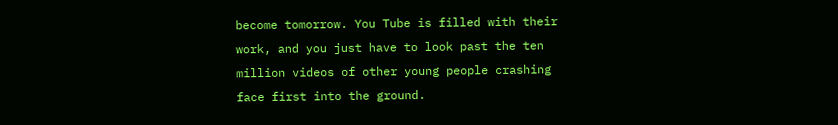become tomorrow. You Tube is filled with their work, and you just have to look past the ten million videos of other young people crashing face first into the ground.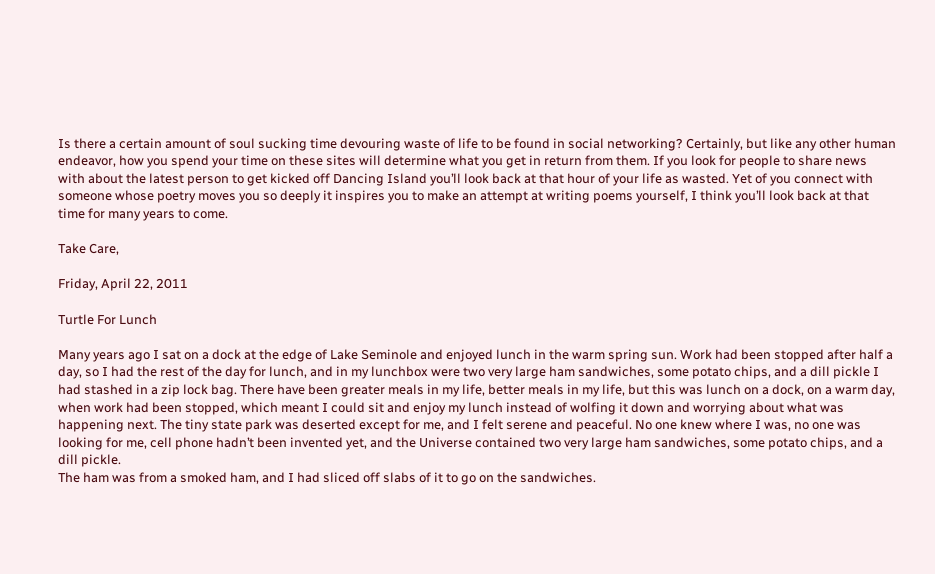Is there a certain amount of soul sucking time devouring waste of life to be found in social networking? Certainly, but like any other human endeavor, how you spend your time on these sites will determine what you get in return from them. If you look for people to share news with about the latest person to get kicked off Dancing Island you’ll look back at that hour of your life as wasted. Yet of you connect with someone whose poetry moves you so deeply it inspires you to make an attempt at writing poems yourself, I think you’ll look back at that time for many years to come.

Take Care,

Friday, April 22, 2011

Turtle For Lunch

Many years ago I sat on a dock at the edge of Lake Seminole and enjoyed lunch in the warm spring sun. Work had been stopped after half a day, so I had the rest of the day for lunch, and in my lunchbox were two very large ham sandwiches, some potato chips, and a dill pickle I had stashed in a zip lock bag. There have been greater meals in my life, better meals in my life, but this was lunch on a dock, on a warm day, when work had been stopped, which meant I could sit and enjoy my lunch instead of wolfing it down and worrying about what was happening next. The tiny state park was deserted except for me, and I felt serene and peaceful. No one knew where I was, no one was looking for me, cell phone hadn’t been invented yet, and the Universe contained two very large ham sandwiches, some potato chips, and a dill pickle.
The ham was from a smoked ham, and I had sliced off slabs of it to go on the sandwiches.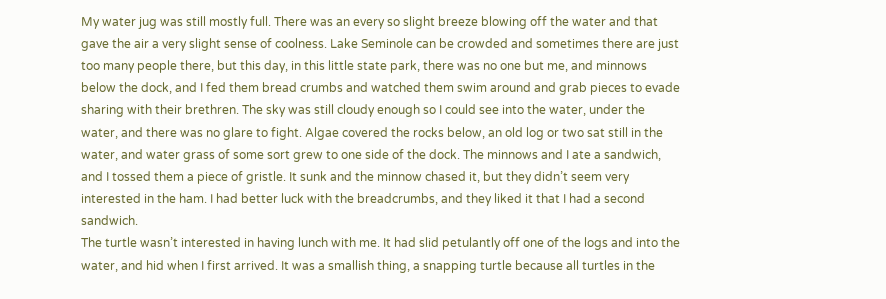My water jug was still mostly full. There was an every so slight breeze blowing off the water and that gave the air a very slight sense of coolness. Lake Seminole can be crowded and sometimes there are just too many people there, but this day, in this little state park, there was no one but me, and minnows below the dock, and I fed them bread crumbs and watched them swim around and grab pieces to evade sharing with their brethren. The sky was still cloudy enough so I could see into the water, under the water, and there was no glare to fight. Algae covered the rocks below, an old log or two sat still in the water, and water grass of some sort grew to one side of the dock. The minnows and I ate a sandwich, and I tossed them a piece of gristle. It sunk and the minnow chased it, but they didn’t seem very interested in the ham. I had better luck with the breadcrumbs, and they liked it that I had a second sandwich.
The turtle wasn’t interested in having lunch with me. It had slid petulantly off one of the logs and into the water, and hid when I first arrived. It was a smallish thing, a snapping turtle because all turtles in the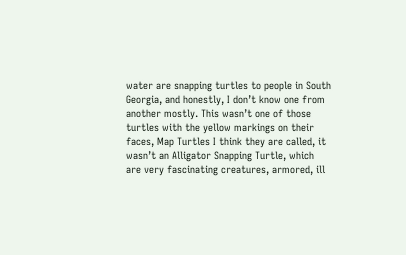water are snapping turtles to people in South Georgia, and honestly, I don’t know one from another mostly. This wasn’t one of those turtles with the yellow markings on their faces, Map Turtles I think they are called, it wasn’t an Alligator Snapping Turtle, which are very fascinating creatures, armored, ill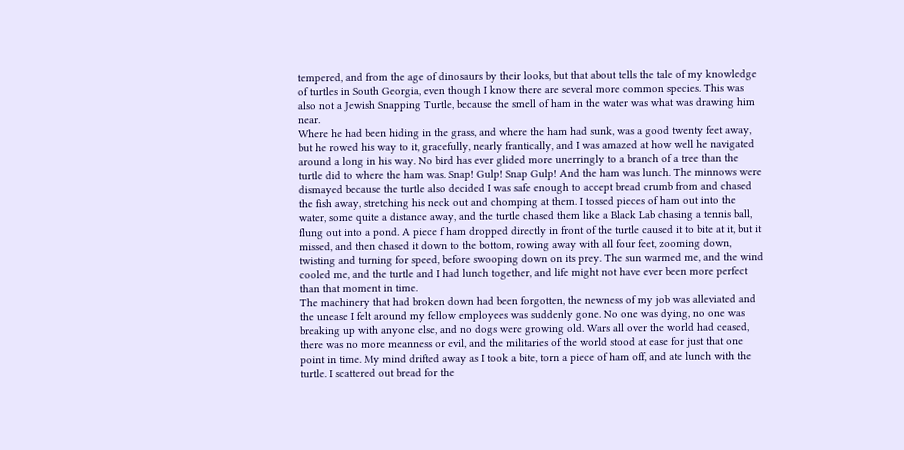tempered, and from the age of dinosaurs by their looks, but that about tells the tale of my knowledge of turtles in South Georgia, even though I know there are several more common species. This was also not a Jewish Snapping Turtle, because the smell of ham in the water was what was drawing him near.
Where he had been hiding in the grass, and where the ham had sunk, was a good twenty feet away, but he rowed his way to it, gracefully, nearly frantically, and I was amazed at how well he navigated around a long in his way. No bird has ever glided more unerringly to a branch of a tree than the turtle did to where the ham was. Snap! Gulp! Snap Gulp! And the ham was lunch. The minnows were dismayed because the turtle also decided I was safe enough to accept bread crumb from and chased the fish away, stretching his neck out and chomping at them. I tossed pieces of ham out into the water, some quite a distance away, and the turtle chased them like a Black Lab chasing a tennis ball, flung out into a pond. A piece f ham dropped directly in front of the turtle caused it to bite at it, but it missed, and then chased it down to the bottom, rowing away with all four feet, zooming down, twisting and turning for speed, before swooping down on its prey. The sun warmed me, and the wind cooled me, and the turtle and I had lunch together, and life might not have ever been more perfect than that moment in time.
The machinery that had broken down had been forgotten, the newness of my job was alleviated and the unease I felt around my fellow employees was suddenly gone. No one was dying, no one was breaking up with anyone else, and no dogs were growing old. Wars all over the world had ceased, there was no more meanness or evil, and the militaries of the world stood at ease for just that one point in time. My mind drifted away as I took a bite, torn a piece of ham off, and ate lunch with the turtle. I scattered out bread for the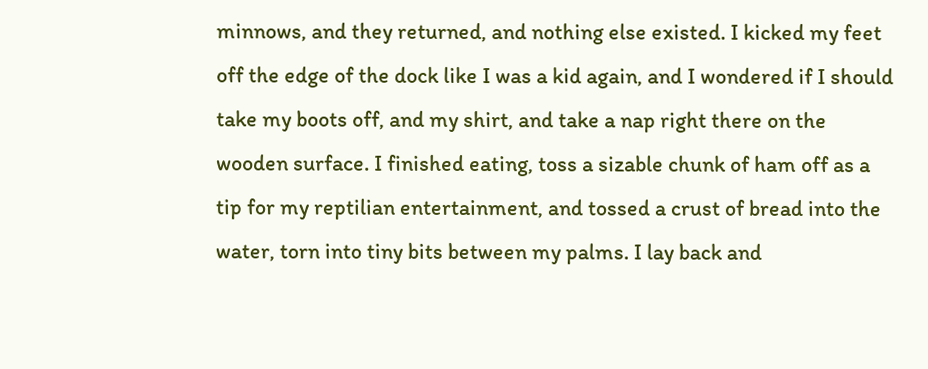minnows, and they returned, and nothing else existed. I kicked my feet off the edge of the dock like I was a kid again, and I wondered if I should take my boots off, and my shirt, and take a nap right there on the wooden surface. I finished eating, toss a sizable chunk of ham off as a tip for my reptilian entertainment, and tossed a crust of bread into the water, torn into tiny bits between my palms. I lay back and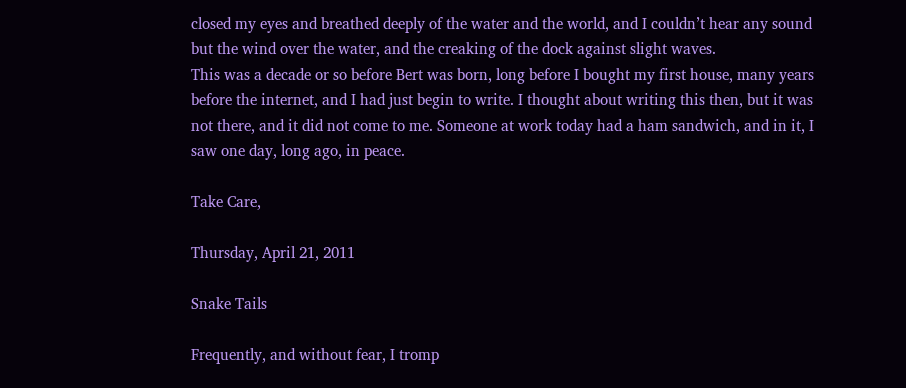closed my eyes and breathed deeply of the water and the world, and I couldn’t hear any sound but the wind over the water, and the creaking of the dock against slight waves.
This was a decade or so before Bert was born, long before I bought my first house, many years before the internet, and I had just begin to write. I thought about writing this then, but it was not there, and it did not come to me. Someone at work today had a ham sandwich, and in it, I saw one day, long ago, in peace.

Take Care,

Thursday, April 21, 2011

Snake Tails

Frequently, and without fear, I tromp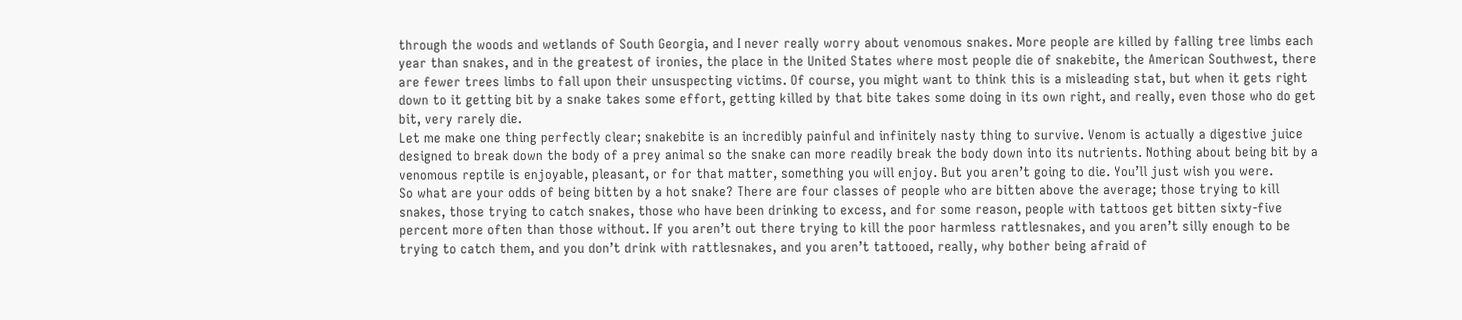through the woods and wetlands of South Georgia, and I never really worry about venomous snakes. More people are killed by falling tree limbs each year than snakes, and in the greatest of ironies, the place in the United States where most people die of snakebite, the American Southwest, there are fewer trees limbs to fall upon their unsuspecting victims. Of course, you might want to think this is a misleading stat, but when it gets right down to it getting bit by a snake takes some effort, getting killed by that bite takes some doing in its own right, and really, even those who do get bit, very rarely die.
Let me make one thing perfectly clear; snakebite is an incredibly painful and infinitely nasty thing to survive. Venom is actually a digestive juice designed to break down the body of a prey animal so the snake can more readily break the body down into its nutrients. Nothing about being bit by a venomous reptile is enjoyable, pleasant, or for that matter, something you will enjoy. But you aren’t going to die. You’ll just wish you were.
So what are your odds of being bitten by a hot snake? There are four classes of people who are bitten above the average; those trying to kill snakes, those trying to catch snakes, those who have been drinking to excess, and for some reason, people with tattoos get bitten sixty-five percent more often than those without. If you aren’t out there trying to kill the poor harmless rattlesnakes, and you aren’t silly enough to be trying to catch them, and you don’t drink with rattlesnakes, and you aren’t tattooed, really, why bother being afraid of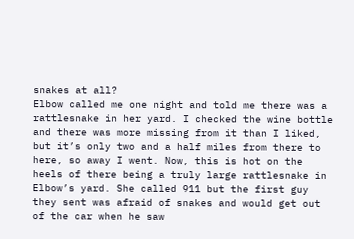snakes at all?
Elbow called me one night and told me there was a rattlesnake in her yard. I checked the wine bottle and there was more missing from it than I liked, but it’s only two and a half miles from there to here, so away I went. Now, this is hot on the heels of there being a truly large rattlesnake in Elbow’s yard. She called 911 but the first guy they sent was afraid of snakes and would get out of the car when he saw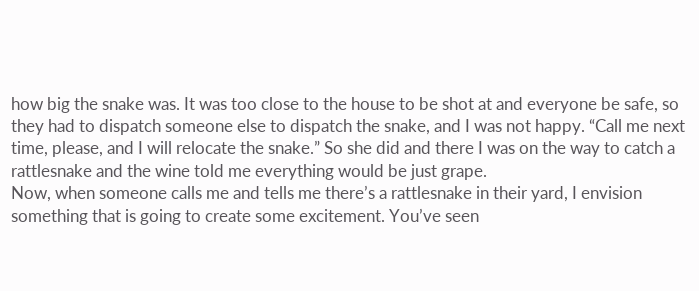how big the snake was. It was too close to the house to be shot at and everyone be safe, so they had to dispatch someone else to dispatch the snake, and I was not happy. “Call me next time, please, and I will relocate the snake.” So she did and there I was on the way to catch a rattlesnake and the wine told me everything would be just grape.
Now, when someone calls me and tells me there’s a rattlesnake in their yard, I envision something that is going to create some excitement. You’ve seen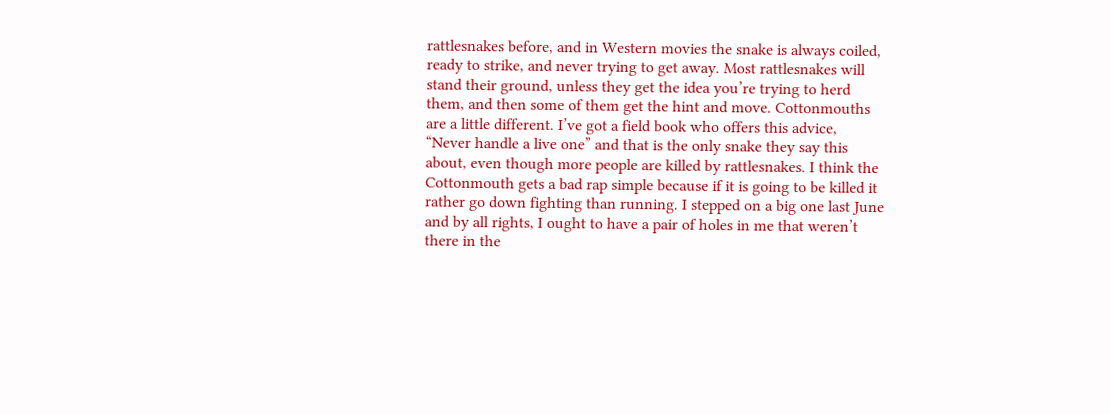rattlesnakes before, and in Western movies the snake is always coiled, ready to strike, and never trying to get away. Most rattlesnakes will stand their ground, unless they get the idea you’re trying to herd them, and then some of them get the hint and move. Cottonmouths are a little different. I’ve got a field book who offers this advice, “Never handle a live one” and that is the only snake they say this about, even though more people are killed by rattlesnakes. I think the Cottonmouth gets a bad rap simple because if it is going to be killed it rather go down fighting than running. I stepped on a big one last June and by all rights, I ought to have a pair of holes in me that weren’t there in the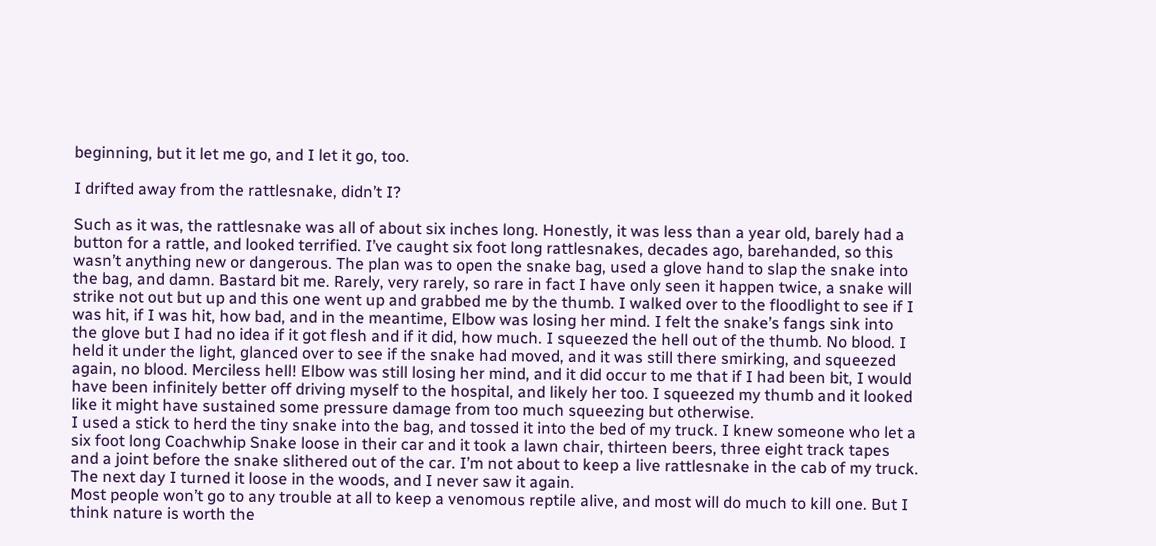beginning, but it let me go, and I let it go, too.

I drifted away from the rattlesnake, didn’t I?

Such as it was, the rattlesnake was all of about six inches long. Honestly, it was less than a year old, barely had a button for a rattle, and looked terrified. I’ve caught six foot long rattlesnakes, decades ago, barehanded, so this wasn’t anything new or dangerous. The plan was to open the snake bag, used a glove hand to slap the snake into the bag, and damn. Bastard bit me. Rarely, very rarely, so rare in fact I have only seen it happen twice, a snake will strike not out but up and this one went up and grabbed me by the thumb. I walked over to the floodlight to see if I was hit, if I was hit, how bad, and in the meantime, Elbow was losing her mind. I felt the snake’s fangs sink into the glove but I had no idea if it got flesh and if it did, how much. I squeezed the hell out of the thumb. No blood. I held it under the light, glanced over to see if the snake had moved, and it was still there smirking, and squeezed again, no blood. Merciless hell! Elbow was still losing her mind, and it did occur to me that if I had been bit, I would have been infinitely better off driving myself to the hospital, and likely her too. I squeezed my thumb and it looked like it might have sustained some pressure damage from too much squeezing but otherwise.
I used a stick to herd the tiny snake into the bag, and tossed it into the bed of my truck. I knew someone who let a six foot long Coachwhip Snake loose in their car and it took a lawn chair, thirteen beers, three eight track tapes and a joint before the snake slithered out of the car. I’m not about to keep a live rattlesnake in the cab of my truck. The next day I turned it loose in the woods, and I never saw it again.
Most people won’t go to any trouble at all to keep a venomous reptile alive, and most will do much to kill one. But I think nature is worth the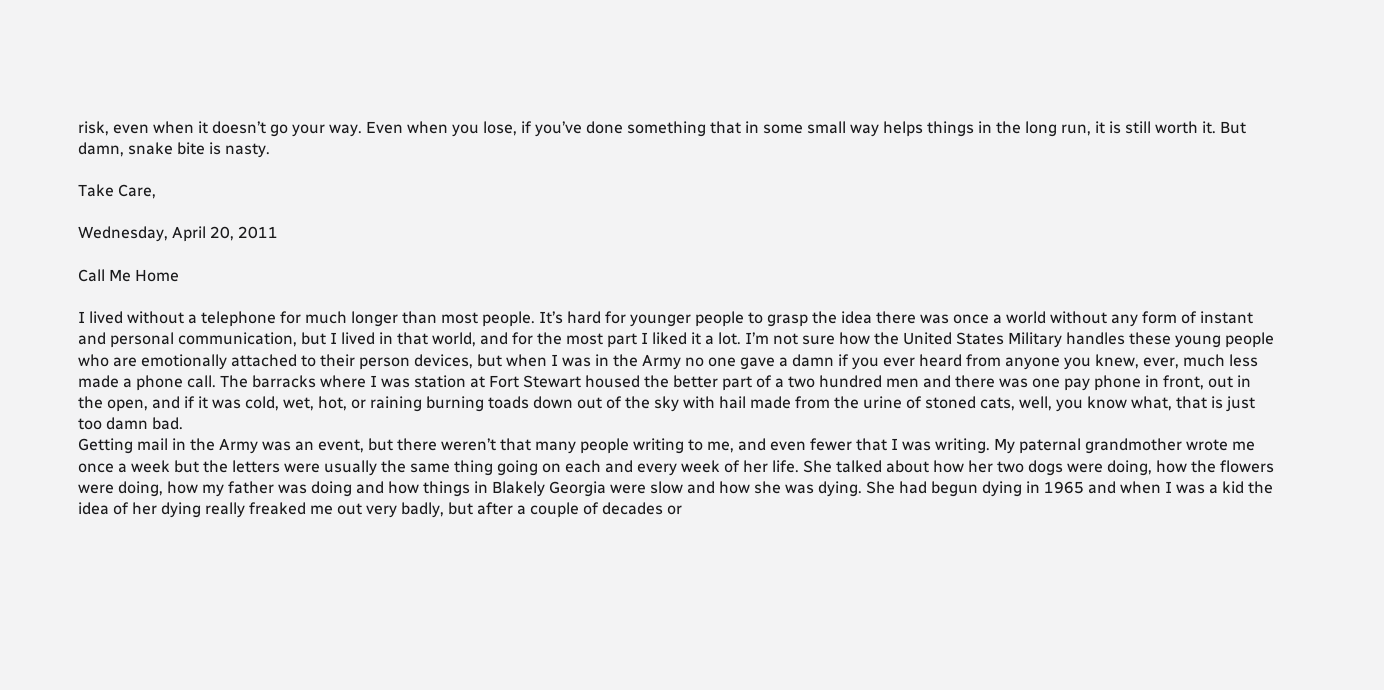risk, even when it doesn’t go your way. Even when you lose, if you’ve done something that in some small way helps things in the long run, it is still worth it. But damn, snake bite is nasty.

Take Care,

Wednesday, April 20, 2011

Call Me Home

I lived without a telephone for much longer than most people. It’s hard for younger people to grasp the idea there was once a world without any form of instant and personal communication, but I lived in that world, and for the most part I liked it a lot. I’m not sure how the United States Military handles these young people who are emotionally attached to their person devices, but when I was in the Army no one gave a damn if you ever heard from anyone you knew, ever, much less made a phone call. The barracks where I was station at Fort Stewart housed the better part of a two hundred men and there was one pay phone in front, out in the open, and if it was cold, wet, hot, or raining burning toads down out of the sky with hail made from the urine of stoned cats, well, you know what, that is just too damn bad.
Getting mail in the Army was an event, but there weren’t that many people writing to me, and even fewer that I was writing. My paternal grandmother wrote me once a week but the letters were usually the same thing going on each and every week of her life. She talked about how her two dogs were doing, how the flowers were doing, how my father was doing and how things in Blakely Georgia were slow and how she was dying. She had begun dying in 1965 and when I was a kid the idea of her dying really freaked me out very badly, but after a couple of decades or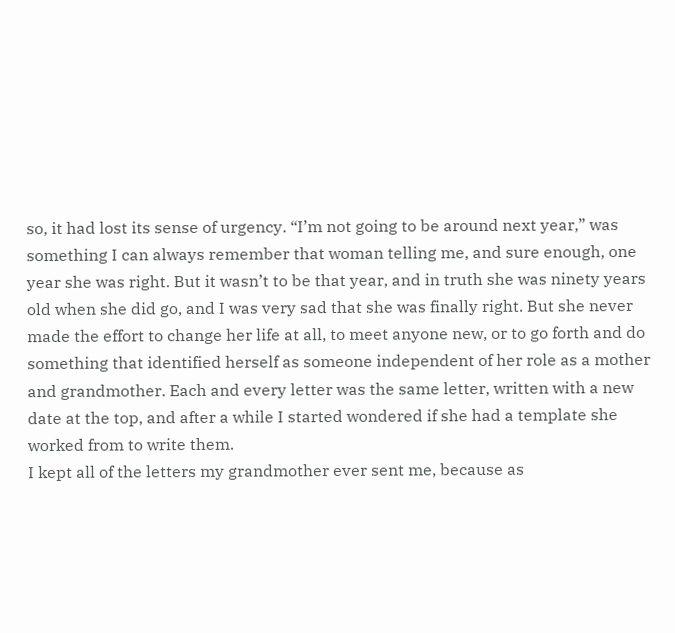so, it had lost its sense of urgency. “I’m not going to be around next year,” was something I can always remember that woman telling me, and sure enough, one year she was right. But it wasn’t to be that year, and in truth she was ninety years old when she did go, and I was very sad that she was finally right. But she never made the effort to change her life at all, to meet anyone new, or to go forth and do something that identified herself as someone independent of her role as a mother and grandmother. Each and every letter was the same letter, written with a new date at the top, and after a while I started wondered if she had a template she worked from to write them.
I kept all of the letters my grandmother ever sent me, because as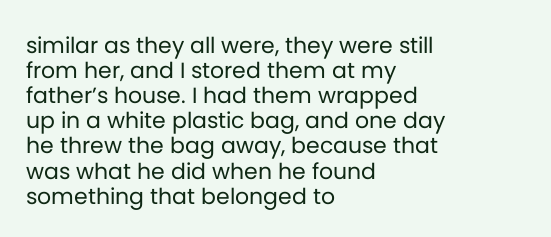similar as they all were, they were still from her, and I stored them at my father’s house. I had them wrapped up in a white plastic bag, and one day he threw the bag away, because that was what he did when he found something that belonged to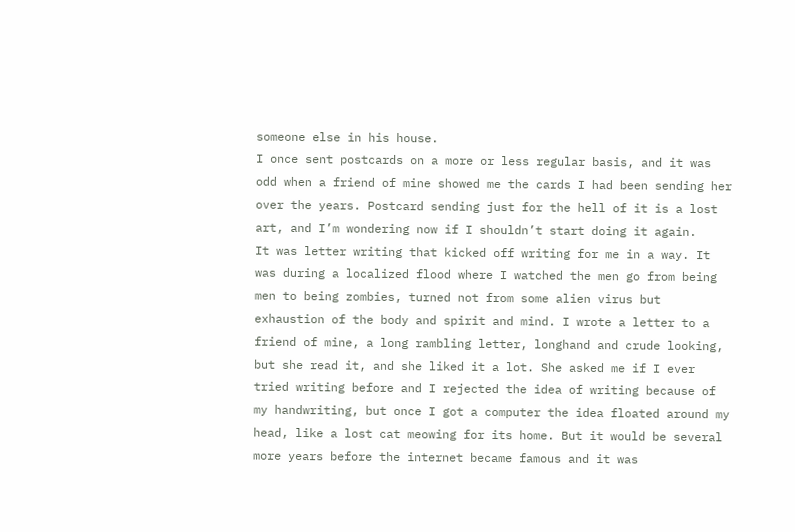someone else in his house.
I once sent postcards on a more or less regular basis, and it was odd when a friend of mine showed me the cards I had been sending her over the years. Postcard sending just for the hell of it is a lost art, and I’m wondering now if I shouldn’t start doing it again.
It was letter writing that kicked off writing for me in a way. It was during a localized flood where I watched the men go from being men to being zombies, turned not from some alien virus but exhaustion of the body and spirit and mind. I wrote a letter to a friend of mine, a long rambling letter, longhand and crude looking, but she read it, and she liked it a lot. She asked me if I ever tried writing before and I rejected the idea of writing because of my handwriting, but once I got a computer the idea floated around my head, like a lost cat meowing for its home. But it would be several more years before the internet became famous and it was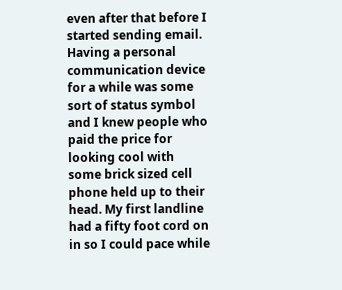even after that before I started sending email.
Having a personal communication device for a while was some sort of status symbol and I knew people who paid the price for looking cool with some brick sized cell phone held up to their head. My first landline had a fifty foot cord on in so I could pace while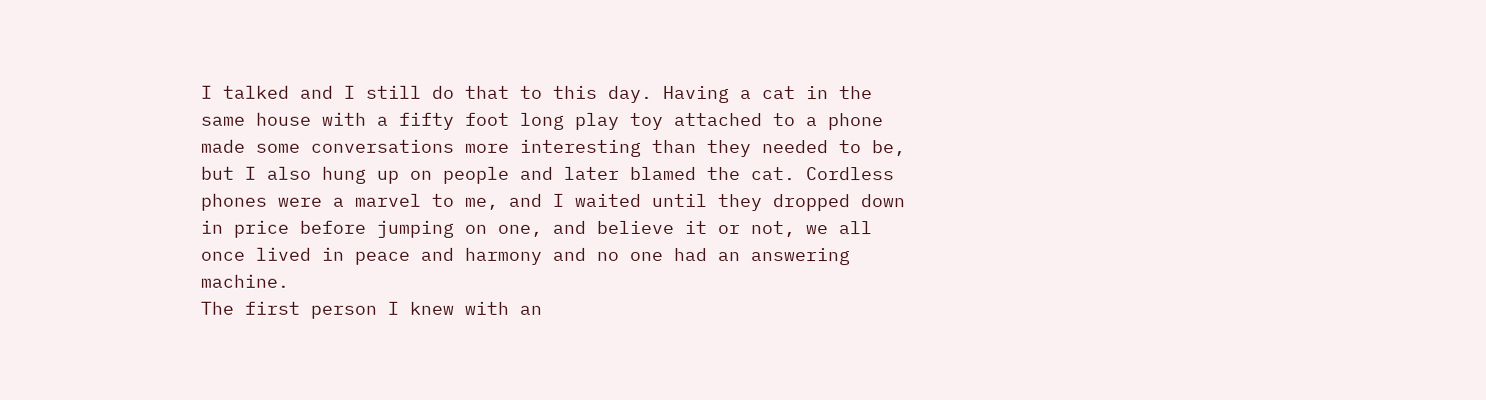I talked and I still do that to this day. Having a cat in the same house with a fifty foot long play toy attached to a phone made some conversations more interesting than they needed to be, but I also hung up on people and later blamed the cat. Cordless phones were a marvel to me, and I waited until they dropped down in price before jumping on one, and believe it or not, we all once lived in peace and harmony and no one had an answering machine.
The first person I knew with an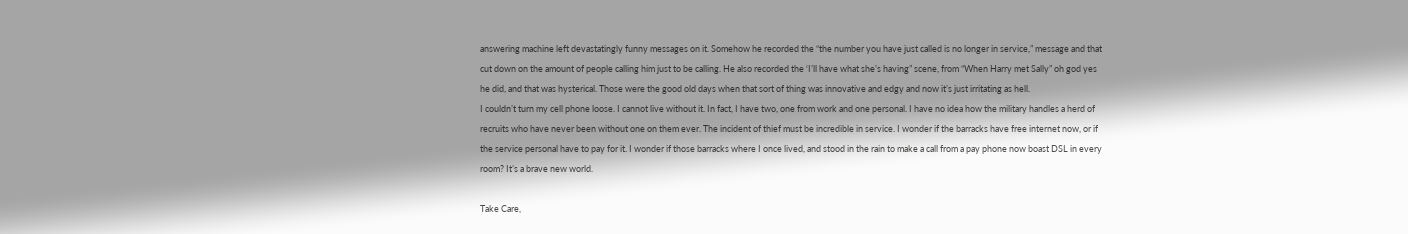answering machine left devastatingly funny messages on it. Somehow he recorded the “the number you have just called is no longer in service,” message and that cut down on the amount of people calling him just to be calling. He also recorded the ‘I’ll have what she’s having” scene, from “When Harry met Sally” oh god yes he did, and that was hysterical. Those were the good old days when that sort of thing was innovative and edgy and now it’s just irritating as hell.
I couldn’t turn my cell phone loose. I cannot live without it. In fact, I have two, one from work and one personal. I have no idea how the military handles a herd of recruits who have never been without one on them ever. The incident of thief must be incredible in service. I wonder if the barracks have free internet now, or if the service personal have to pay for it. I wonder if those barracks where I once lived, and stood in the rain to make a call from a pay phone now boast DSL in every room? It’s a brave new world.

Take Care,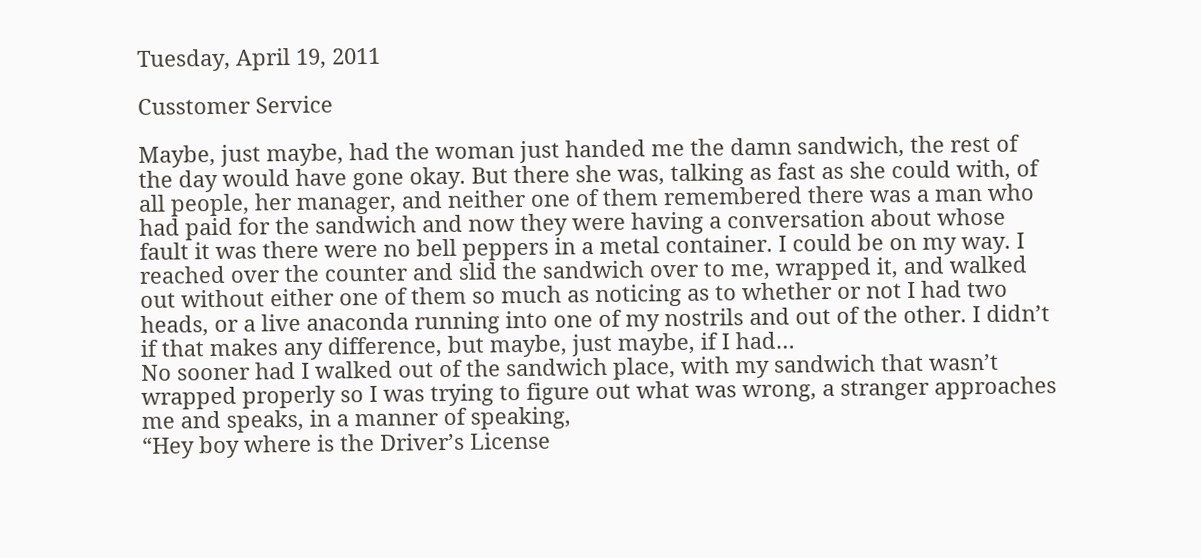Tuesday, April 19, 2011

Cusstomer Service

Maybe, just maybe, had the woman just handed me the damn sandwich, the rest of the day would have gone okay. But there she was, talking as fast as she could with, of all people, her manager, and neither one of them remembered there was a man who had paid for the sandwich and now they were having a conversation about whose fault it was there were no bell peppers in a metal container. I could be on my way. I reached over the counter and slid the sandwich over to me, wrapped it, and walked out without either one of them so much as noticing as to whether or not I had two heads, or a live anaconda running into one of my nostrils and out of the other. I didn’t if that makes any difference, but maybe, just maybe, if I had…
No sooner had I walked out of the sandwich place, with my sandwich that wasn’t wrapped properly so I was trying to figure out what was wrong, a stranger approaches me and speaks, in a manner of speaking,
“Hey boy where is the Driver’s License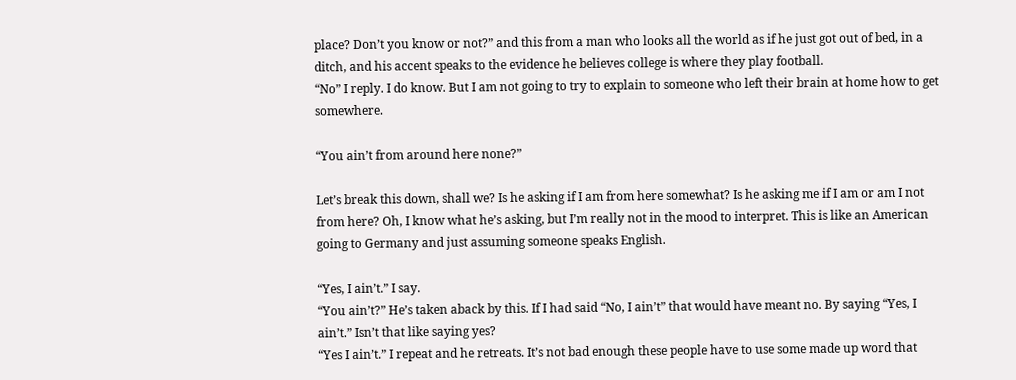place? Don’t you know or not?” and this from a man who looks all the world as if he just got out of bed, in a ditch, and his accent speaks to the evidence he believes college is where they play football.
“No” I reply. I do know. But I am not going to try to explain to someone who left their brain at home how to get somewhere.

“You ain’t from around here none?”

Let’s break this down, shall we? Is he asking if I am from here somewhat? Is he asking me if I am or am I not from here? Oh, I know what he’s asking, but I’m really not in the mood to interpret. This is like an American going to Germany and just assuming someone speaks English.

“Yes, I ain’t.” I say.
“You ain’t?” He’s taken aback by this. If I had said “No, I ain’t” that would have meant no. By saying “Yes, I ain’t.” Isn’t that like saying yes?
“Yes I ain’t.” I repeat and he retreats. It’s not bad enough these people have to use some made up word that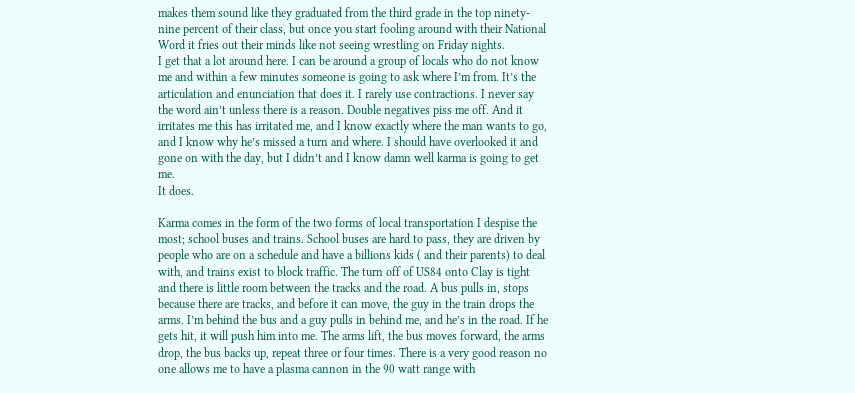makes them sound like they graduated from the third grade in the top ninety-nine percent of their class, but once you start fooling around with their National Word it fries out their minds like not seeing wrestling on Friday nights.
I get that a lot around here. I can be around a group of locals who do not know me and within a few minutes someone is going to ask where I’m from. It’s the articulation and enunciation that does it. I rarely use contractions. I never say the word ain’t unless there is a reason. Double negatives piss me off. And it irritates me this has irritated me, and I know exactly where the man wants to go, and I know why he’s missed a turn and where. I should have overlooked it and gone on with the day, but I didn’t and I know damn well karma is going to get me.
It does.

Karma comes in the form of the two forms of local transportation I despise the most; school buses and trains. School buses are hard to pass, they are driven by people who are on a schedule and have a billions kids ( and their parents) to deal with, and trains exist to block traffic. The turn off of US84 onto Clay is tight and there is little room between the tracks and the road. A bus pulls in, stops because there are tracks, and before it can move, the guy in the train drops the arms. I’m behind the bus and a guy pulls in behind me, and he’s in the road. If he gets hit, it will push him into me. The arms lift, the bus moves forward, the arms drop, the bus backs up, repeat three or four times. There is a very good reason no one allows me to have a plasma cannon in the 90 watt range with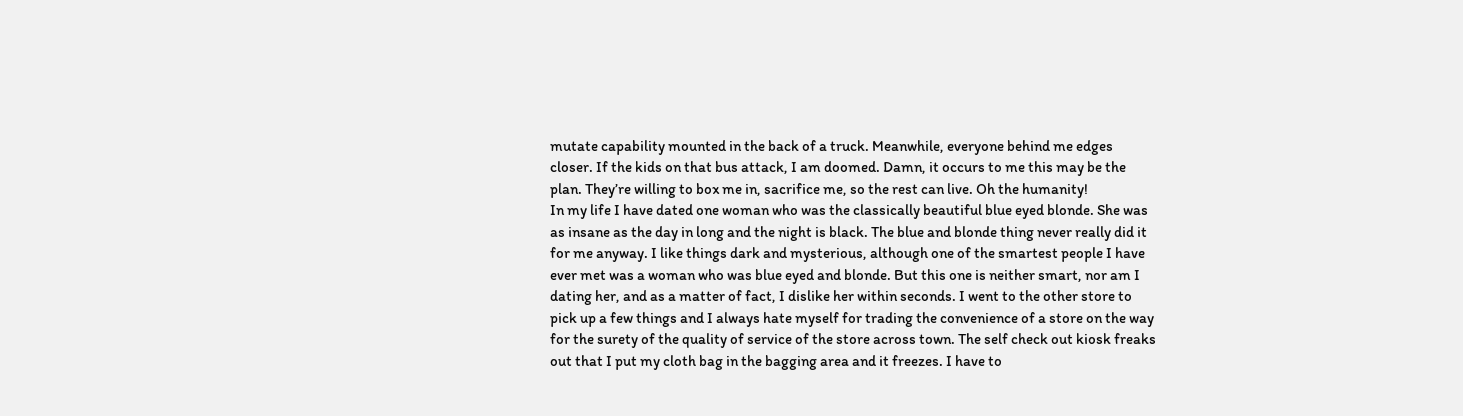mutate capability mounted in the back of a truck. Meanwhile, everyone behind me edges closer. If the kids on that bus attack, I am doomed. Damn, it occurs to me this may be the plan. They’re willing to box me in, sacrifice me, so the rest can live. Oh the humanity!
In my life I have dated one woman who was the classically beautiful blue eyed blonde. She was as insane as the day in long and the night is black. The blue and blonde thing never really did it for me anyway. I like things dark and mysterious, although one of the smartest people I have ever met was a woman who was blue eyed and blonde. But this one is neither smart, nor am I dating her, and as a matter of fact, I dislike her within seconds. I went to the other store to pick up a few things and I always hate myself for trading the convenience of a store on the way for the surety of the quality of service of the store across town. The self check out kiosk freaks out that I put my cloth bag in the bagging area and it freezes. I have to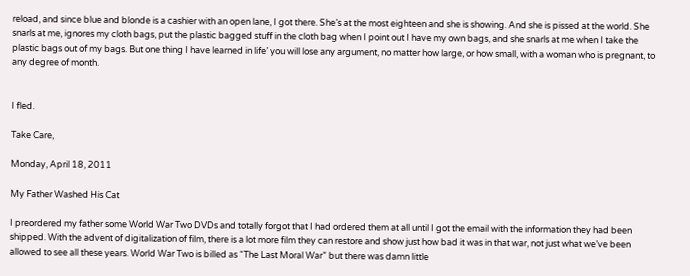reload, and since blue and blonde is a cashier with an open lane, I got there. She’s at the most eighteen and she is showing. And she is pissed at the world. She snarls at me, ignores my cloth bags, put the plastic bagged stuff in the cloth bag when I point out I have my own bags, and she snarls at me when I take the plastic bags out of my bags. But one thing I have learned in life’ you will lose any argument, no matter how large, or how small, with a woman who is pregnant, to any degree of month.


I fled.

Take Care,

Monday, April 18, 2011

My Father Washed His Cat

I preordered my father some World War Two DVDs and totally forgot that I had ordered them at all until I got the email with the information they had been shipped. With the advent of digitalization of film, there is a lot more film they can restore and show just how bad it was in that war, not just what we’ve been allowed to see all these years. World War Two is billed as “The Last Moral War” but there was damn little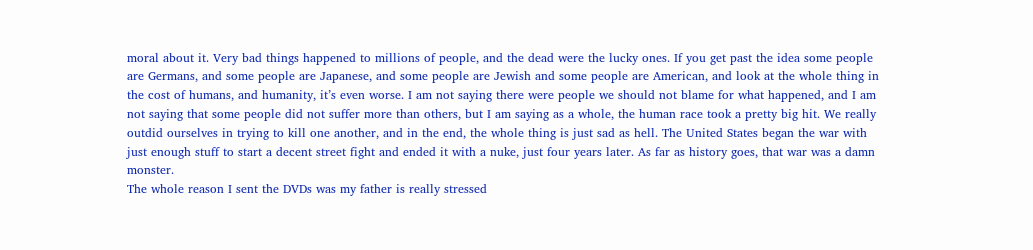moral about it. Very bad things happened to millions of people, and the dead were the lucky ones. If you get past the idea some people are Germans, and some people are Japanese, and some people are Jewish and some people are American, and look at the whole thing in the cost of humans, and humanity, it’s even worse. I am not saying there were people we should not blame for what happened, and I am not saying that some people did not suffer more than others, but I am saying as a whole, the human race took a pretty big hit. We really outdid ourselves in trying to kill one another, and in the end, the whole thing is just sad as hell. The United States began the war with just enough stuff to start a decent street fight and ended it with a nuke, just four years later. As far as history goes, that war was a damn monster.
The whole reason I sent the DVDs was my father is really stressed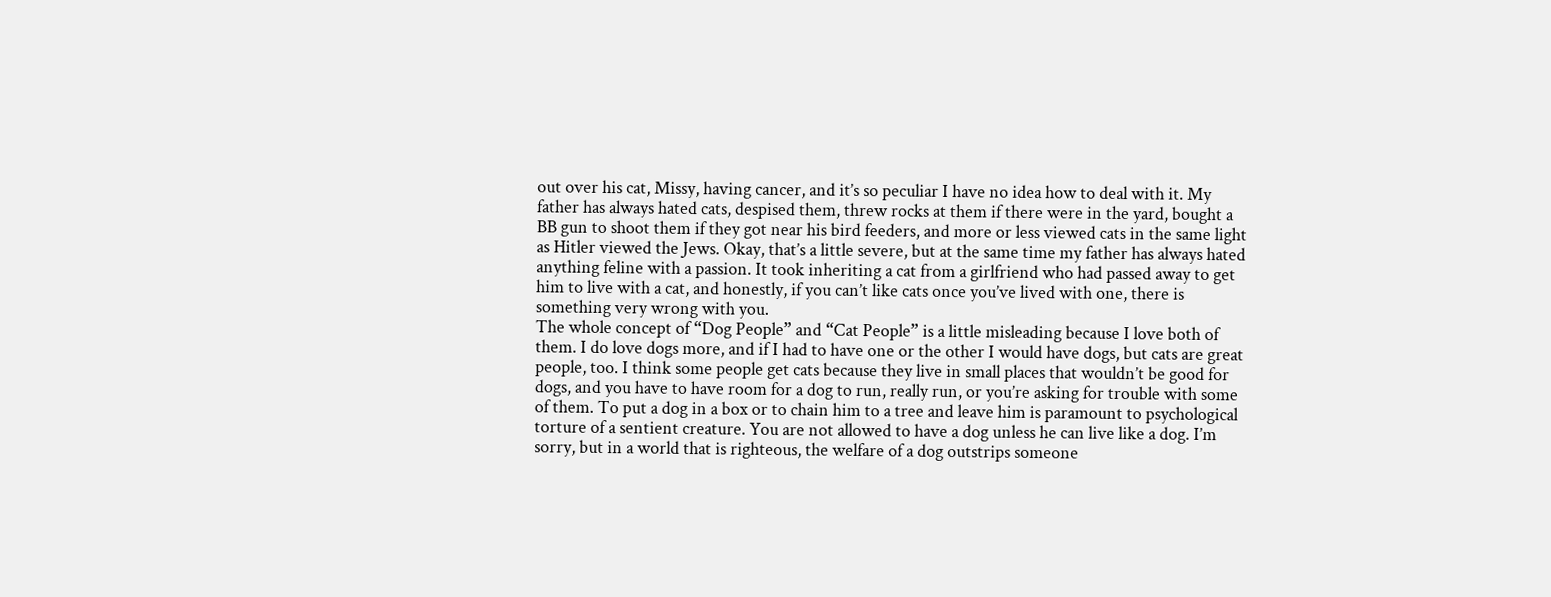out over his cat, Missy, having cancer, and it’s so peculiar I have no idea how to deal with it. My father has always hated cats, despised them, threw rocks at them if there were in the yard, bought a BB gun to shoot them if they got near his bird feeders, and more or less viewed cats in the same light as Hitler viewed the Jews. Okay, that’s a little severe, but at the same time my father has always hated anything feline with a passion. It took inheriting a cat from a girlfriend who had passed away to get him to live with a cat, and honestly, if you can’t like cats once you’ve lived with one, there is something very wrong with you.
The whole concept of “Dog People” and “Cat People” is a little misleading because I love both of them. I do love dogs more, and if I had to have one or the other I would have dogs, but cats are great people, too. I think some people get cats because they live in small places that wouldn’t be good for dogs, and you have to have room for a dog to run, really run, or you’re asking for trouble with some of them. To put a dog in a box or to chain him to a tree and leave him is paramount to psychological torture of a sentient creature. You are not allowed to have a dog unless he can live like a dog. I’m sorry, but in a world that is righteous, the welfare of a dog outstrips someone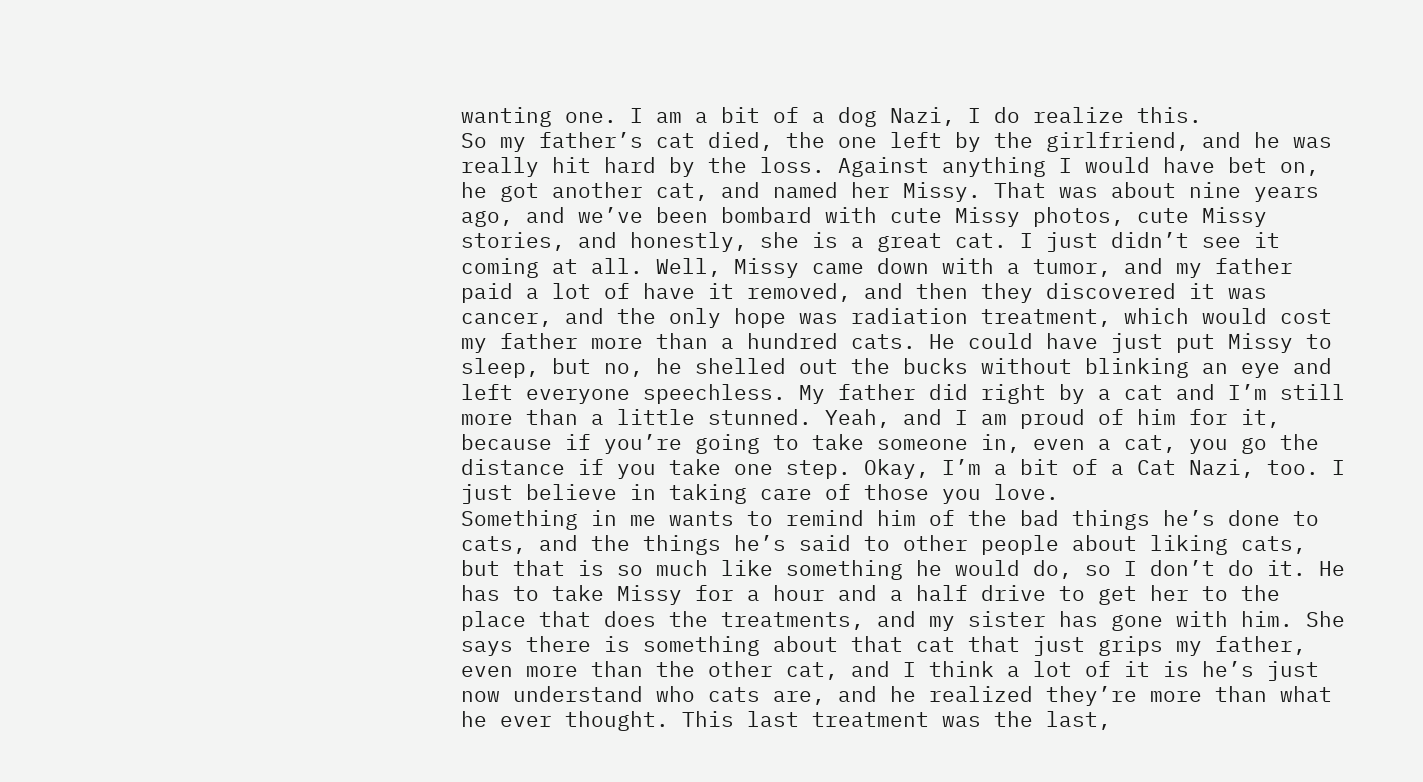wanting one. I am a bit of a dog Nazi, I do realize this.
So my father’s cat died, the one left by the girlfriend, and he was really hit hard by the loss. Against anything I would have bet on, he got another cat, and named her Missy. That was about nine years ago, and we’ve been bombard with cute Missy photos, cute Missy stories, and honestly, she is a great cat. I just didn’t see it coming at all. Well, Missy came down with a tumor, and my father paid a lot of have it removed, and then they discovered it was cancer, and the only hope was radiation treatment, which would cost my father more than a hundred cats. He could have just put Missy to sleep, but no, he shelled out the bucks without blinking an eye and left everyone speechless. My father did right by a cat and I’m still more than a little stunned. Yeah, and I am proud of him for it, because if you’re going to take someone in, even a cat, you go the distance if you take one step. Okay, I’m a bit of a Cat Nazi, too. I just believe in taking care of those you love.
Something in me wants to remind him of the bad things he’s done to cats, and the things he’s said to other people about liking cats, but that is so much like something he would do, so I don’t do it. He has to take Missy for a hour and a half drive to get her to the place that does the treatments, and my sister has gone with him. She says there is something about that cat that just grips my father, even more than the other cat, and I think a lot of it is he’s just now understand who cats are, and he realized they’re more than what he ever thought. This last treatment was the last,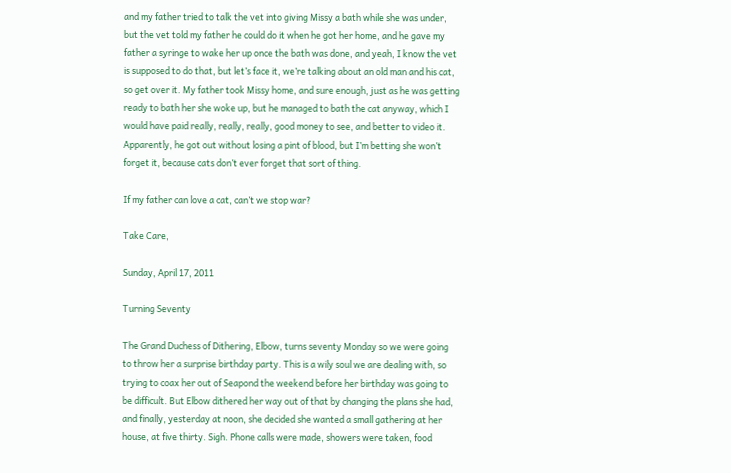and my father tried to talk the vet into giving Missy a bath while she was under, but the vet told my father he could do it when he got her home, and he gave my father a syringe to wake her up once the bath was done, and yeah, I know the vet is supposed to do that, but let’s face it, we’re talking about an old man and his cat, so get over it. My father took Missy home, and sure enough, just as he was getting ready to bath her she woke up, but he managed to bath the cat anyway, which I would have paid really, really, really, good money to see, and better to video it. Apparently, he got out without losing a pint of blood, but I’m betting she won’t forget it, because cats don’t ever forget that sort of thing.

If my father can love a cat, can’t we stop war?

Take Care,

Sunday, April 17, 2011

Turning Seventy

The Grand Duchess of Dithering, Elbow, turns seventy Monday so we were going to throw her a surprise birthday party. This is a wily soul we are dealing with, so trying to coax her out of Seapond the weekend before her birthday was going to be difficult. But Elbow dithered her way out of that by changing the plans she had, and finally, yesterday at noon, she decided she wanted a small gathering at her house, at five thirty. Sigh. Phone calls were made, showers were taken, food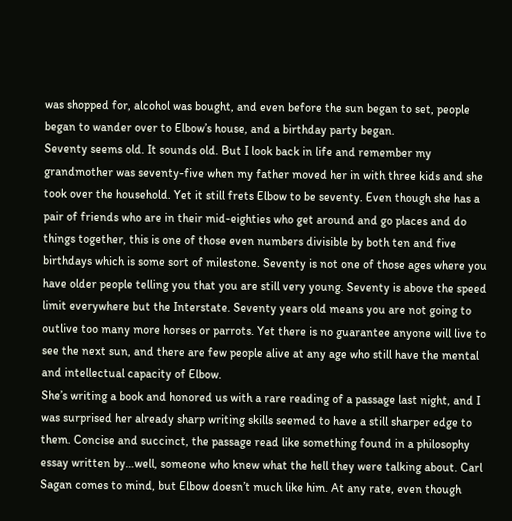was shopped for, alcohol was bought, and even before the sun began to set, people began to wander over to Elbow’s house, and a birthday party began.
Seventy seems old. It sounds old. But I look back in life and remember my grandmother was seventy-five when my father moved her in with three kids and she took over the household. Yet it still frets Elbow to be seventy. Even though she has a pair of friends who are in their mid-eighties who get around and go places and do things together, this is one of those even numbers divisible by both ten and five birthdays which is some sort of milestone. Seventy is not one of those ages where you have older people telling you that you are still very young. Seventy is above the speed limit everywhere but the Interstate. Seventy years old means you are not going to outlive too many more horses or parrots. Yet there is no guarantee anyone will live to see the next sun, and there are few people alive at any age who still have the mental and intellectual capacity of Elbow.
She’s writing a book and honored us with a rare reading of a passage last night, and I was surprised her already sharp writing skills seemed to have a still sharper edge to them. Concise and succinct, the passage read like something found in a philosophy essay written by…well, someone who knew what the hell they were talking about. Carl Sagan comes to mind, but Elbow doesn’t much like him. At any rate, even though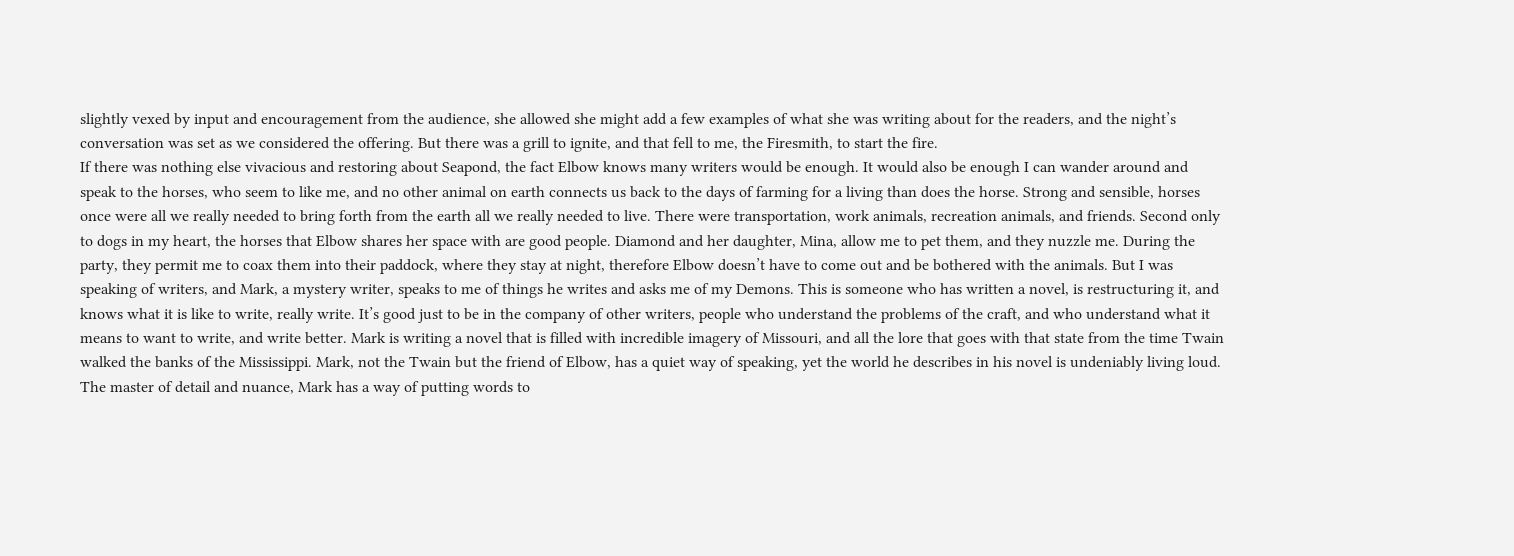slightly vexed by input and encouragement from the audience, she allowed she might add a few examples of what she was writing about for the readers, and the night’s conversation was set as we considered the offering. But there was a grill to ignite, and that fell to me, the Firesmith, to start the fire.
If there was nothing else vivacious and restoring about Seapond, the fact Elbow knows many writers would be enough. It would also be enough I can wander around and speak to the horses, who seem to like me, and no other animal on earth connects us back to the days of farming for a living than does the horse. Strong and sensible, horses once were all we really needed to bring forth from the earth all we really needed to live. There were transportation, work animals, recreation animals, and friends. Second only to dogs in my heart, the horses that Elbow shares her space with are good people. Diamond and her daughter, Mina, allow me to pet them, and they nuzzle me. During the party, they permit me to coax them into their paddock, where they stay at night, therefore Elbow doesn’t have to come out and be bothered with the animals. But I was speaking of writers, and Mark, a mystery writer, speaks to me of things he writes and asks me of my Demons. This is someone who has written a novel, is restructuring it, and knows what it is like to write, really write. It’s good just to be in the company of other writers, people who understand the problems of the craft, and who understand what it means to want to write, and write better. Mark is writing a novel that is filled with incredible imagery of Missouri, and all the lore that goes with that state from the time Twain walked the banks of the Mississippi. Mark, not the Twain but the friend of Elbow, has a quiet way of speaking, yet the world he describes in his novel is undeniably living loud. The master of detail and nuance, Mark has a way of putting words to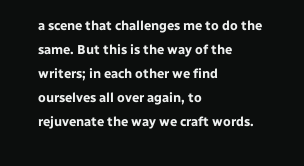a scene that challenges me to do the same. But this is the way of the writers; in each other we find ourselves all over again, to rejuvenate the way we craft words.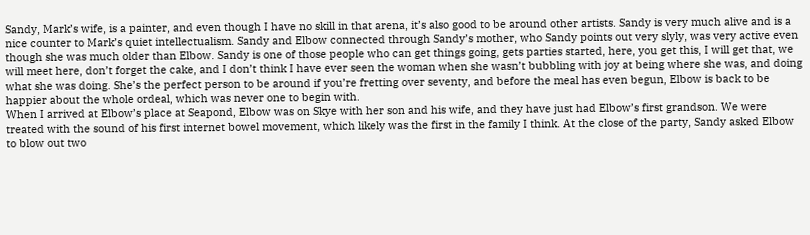Sandy, Mark’s wife, is a painter, and even though I have no skill in that arena, it’s also good to be around other artists. Sandy is very much alive and is a nice counter to Mark’s quiet intellectualism. Sandy and Elbow connected through Sandy’s mother, who Sandy points out very slyly, was very active even though she was much older than Elbow. Sandy is one of those people who can get things going, gets parties started, here, you get this, I will get that, we will meet here, don’t forget the cake, and I don’t think I have ever seen the woman when she wasn’t bubbling with joy at being where she was, and doing what she was doing. She’s the perfect person to be around if you’re fretting over seventy, and before the meal has even begun, Elbow is back to be happier about the whole ordeal, which was never one to begin with.
When I arrived at Elbow’s place at Seapond, Elbow was on Skye with her son and his wife, and they have just had Elbow’s first grandson. We were treated with the sound of his first internet bowel movement, which likely was the first in the family I think. At the close of the party, Sandy asked Elbow to blow out two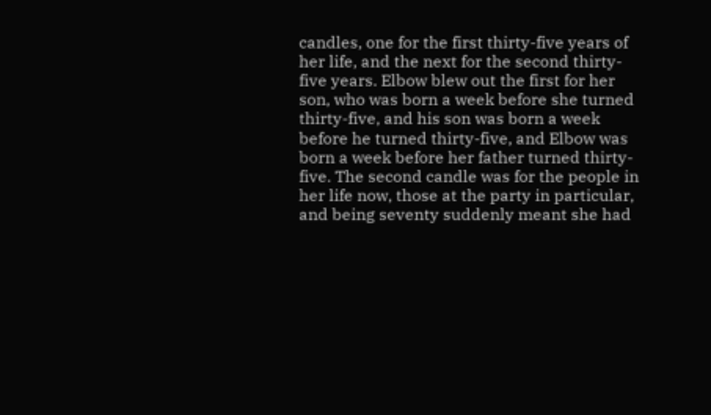candles, one for the first thirty-five years of her life, and the next for the second thirty-five years. Elbow blew out the first for her son, who was born a week before she turned thirty-five, and his son was born a week before he turned thirty-five, and Elbow was born a week before her father turned thirty-five. The second candle was for the people in her life now, those at the party in particular, and being seventy suddenly meant she had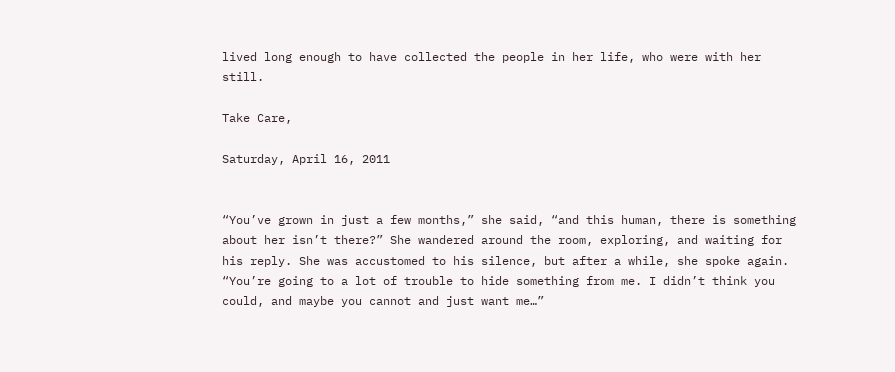lived long enough to have collected the people in her life, who were with her still.

Take Care,

Saturday, April 16, 2011


“You’ve grown in just a few months,” she said, “and this human, there is something about her isn’t there?” She wandered around the room, exploring, and waiting for his reply. She was accustomed to his silence, but after a while, she spoke again. “You’re going to a lot of trouble to hide something from me. I didn’t think you could, and maybe you cannot and just want me…”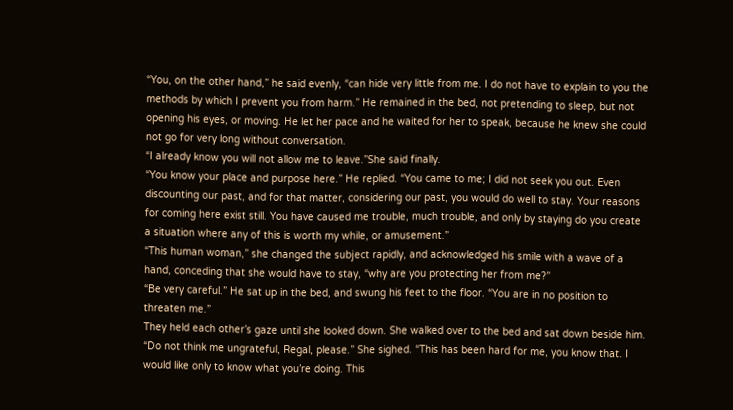“You, on the other hand,” he said evenly, “can hide very little from me. I do not have to explain to you the methods by which I prevent you from harm.” He remained in the bed, not pretending to sleep, but not opening his eyes, or moving. He let her pace and he waited for her to speak, because he knew she could not go for very long without conversation.
“I already know you will not allow me to leave.”She said finally.
“You know your place and purpose here.” He replied. “You came to me; I did not seek you out. Even discounting our past, and for that matter, considering our past, you would do well to stay. Your reasons for coming here exist still. You have caused me trouble, much trouble, and only by staying do you create a situation where any of this is worth my while, or amusement.”
“This human woman,” she changed the subject rapidly, and acknowledged his smile with a wave of a hand, conceding that she would have to stay, “why are you protecting her from me?”
“Be very careful.” He sat up in the bed, and swung his feet to the floor. “You are in no position to threaten me.”
They held each other’s gaze until she looked down. She walked over to the bed and sat down beside him. “Do not think me ungrateful, Regal, please.” She sighed. “This has been hard for me, you know that. I would like only to know what you’re doing. This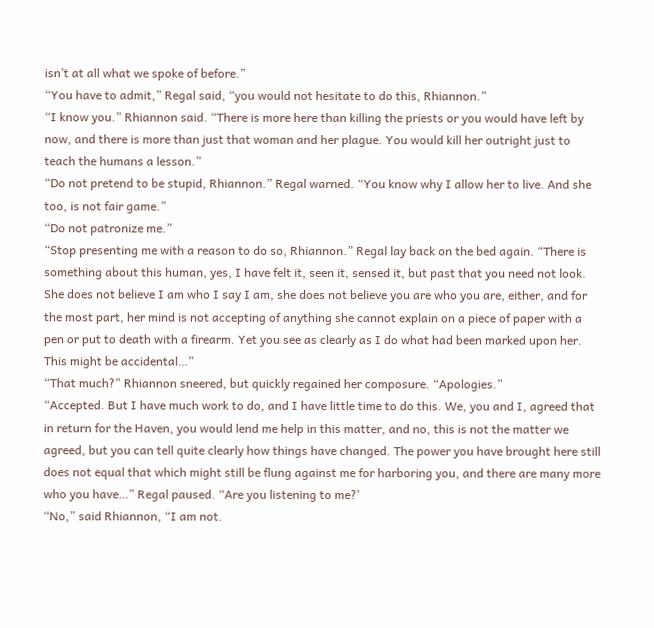isn’t at all what we spoke of before.”
“You have to admit,” Regal said, “you would not hesitate to do this, Rhiannon.”
“I know you.” Rhiannon said. “There is more here than killing the priests or you would have left by now, and there is more than just that woman and her plague. You would kill her outright just to teach the humans a lesson.”
“Do not pretend to be stupid, Rhiannon.” Regal warned. “You know why I allow her to live. And she too, is not fair game.”
“Do not patronize me.”
“Stop presenting me with a reason to do so, Rhiannon.” Regal lay back on the bed again. “There is something about this human, yes, I have felt it, seen it, sensed it, but past that you need not look. She does not believe I am who I say I am, she does not believe you are who you are, either, and for the most part, her mind is not accepting of anything she cannot explain on a piece of paper with a pen or put to death with a firearm. Yet you see as clearly as I do what had been marked upon her. This might be accidental…”
“That much?” Rhiannon sneered, but quickly regained her composure. “Apologies.”
“Accepted. But I have much work to do, and I have little time to do this. We, you and I, agreed that in return for the Haven, you would lend me help in this matter, and no, this is not the matter we agreed, but you can tell quite clearly how things have changed. The power you have brought here still does not equal that which might still be flung against me for harboring you, and there are many more who you have…” Regal paused. “Are you listening to me?’
“No,” said Rhiannon, “I am not.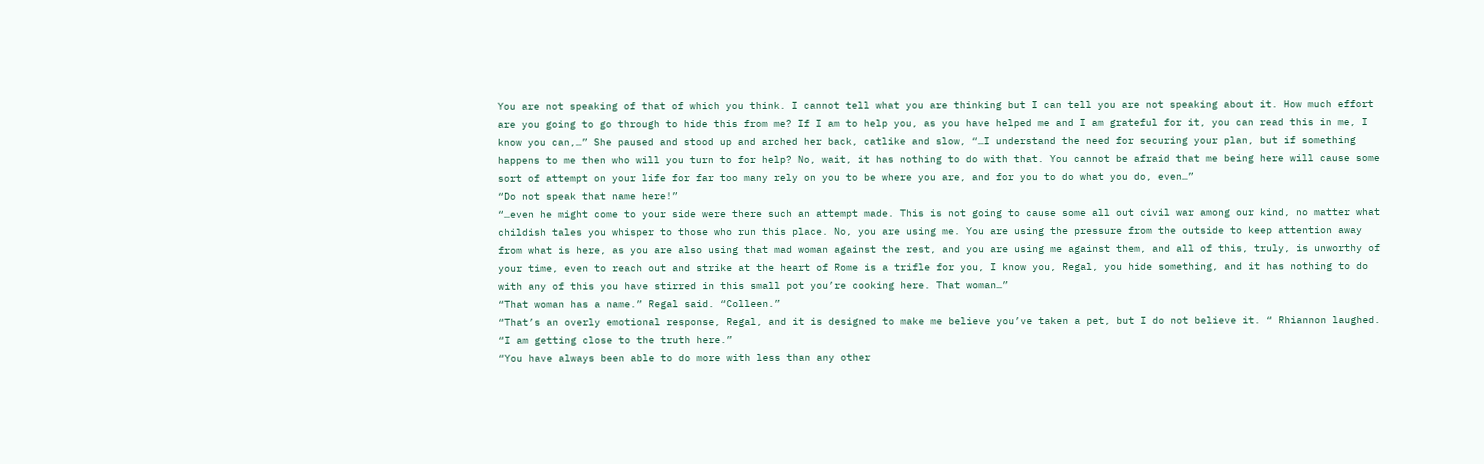You are not speaking of that of which you think. I cannot tell what you are thinking but I can tell you are not speaking about it. How much effort are you going to go through to hide this from me? If I am to help you, as you have helped me and I am grateful for it, you can read this in me, I know you can,…” She paused and stood up and arched her back, catlike and slow, “…I understand the need for securing your plan, but if something happens to me then who will you turn to for help? No, wait, it has nothing to do with that. You cannot be afraid that me being here will cause some sort of attempt on your life for far too many rely on you to be where you are, and for you to do what you do, even…”
“Do not speak that name here!”
“…even he might come to your side were there such an attempt made. This is not going to cause some all out civil war among our kind, no matter what childish tales you whisper to those who run this place. No, you are using me. You are using the pressure from the outside to keep attention away from what is here, as you are also using that mad woman against the rest, and you are using me against them, and all of this, truly, is unworthy of your time, even to reach out and strike at the heart of Rome is a trifle for you, I know you, Regal, you hide something, and it has nothing to do with any of this you have stirred in this small pot you’re cooking here. That woman…”
“That woman has a name.” Regal said. “Colleen.”
“That’s an overly emotional response, Regal, and it is designed to make me believe you’ve taken a pet, but I do not believe it. “ Rhiannon laughed. “I am getting close to the truth here.”
“You have always been able to do more with less than any other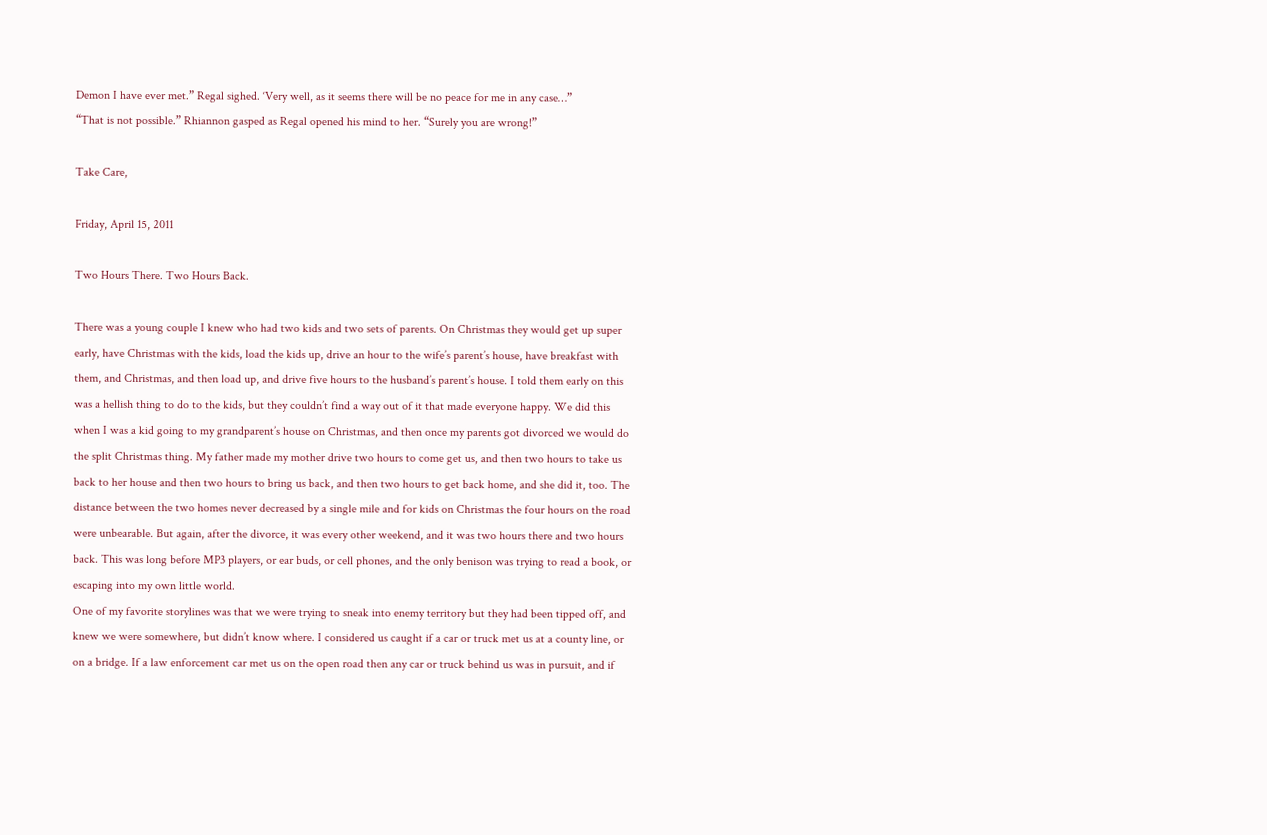Demon I have ever met.” Regal sighed. ‘Very well, as it seems there will be no peace for me in any case…”
“That is not possible.” Rhiannon gasped as Regal opened his mind to her. “Surely you are wrong!”

Take Care,

Friday, April 15, 2011

Two Hours There. Two Hours Back.

There was a young couple I knew who had two kids and two sets of parents. On Christmas they would get up super early, have Christmas with the kids, load the kids up, drive an hour to the wife’s parent’s house, have breakfast with them, and Christmas, and then load up, and drive five hours to the husband’s parent’s house. I told them early on this was a hellish thing to do to the kids, but they couldn’t find a way out of it that made everyone happy. We did this when I was a kid going to my grandparent’s house on Christmas, and then once my parents got divorced we would do the split Christmas thing. My father made my mother drive two hours to come get us, and then two hours to take us back to her house and then two hours to bring us back, and then two hours to get back home, and she did it, too. The distance between the two homes never decreased by a single mile and for kids on Christmas the four hours on the road were unbearable. But again, after the divorce, it was every other weekend, and it was two hours there and two hours back. This was long before MP3 players, or ear buds, or cell phones, and the only benison was trying to read a book, or escaping into my own little world.
One of my favorite storylines was that we were trying to sneak into enemy territory but they had been tipped off, and knew we were somewhere, but didn’t know where. I considered us caught if a car or truck met us at a county line, or on a bridge. If a law enforcement car met us on the open road then any car or truck behind us was in pursuit, and if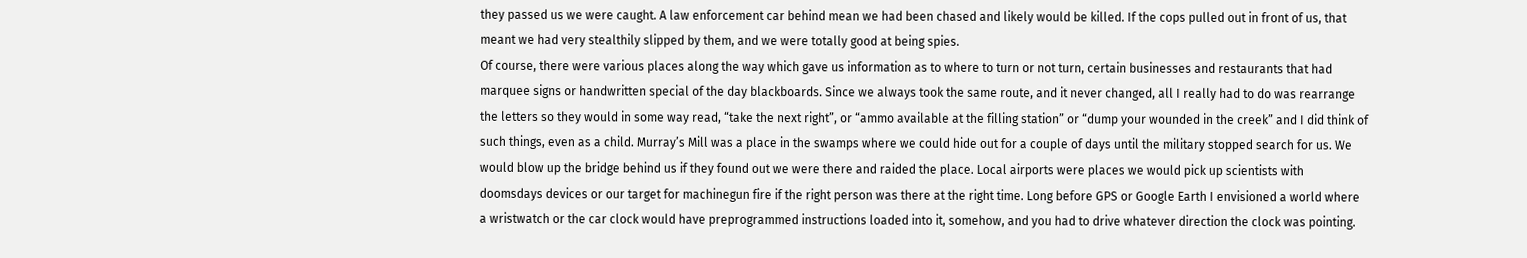they passed us we were caught. A law enforcement car behind mean we had been chased and likely would be killed. If the cops pulled out in front of us, that meant we had very stealthily slipped by them, and we were totally good at being spies.
Of course, there were various places along the way which gave us information as to where to turn or not turn, certain businesses and restaurants that had marquee signs or handwritten special of the day blackboards. Since we always took the same route, and it never changed, all I really had to do was rearrange the letters so they would in some way read, “take the next right”, or “ammo available at the filling station” or “dump your wounded in the creek” and I did think of such things, even as a child. Murray’s Mill was a place in the swamps where we could hide out for a couple of days until the military stopped search for us. We would blow up the bridge behind us if they found out we were there and raided the place. Local airports were places we would pick up scientists with doomsdays devices or our target for machinegun fire if the right person was there at the right time. Long before GPS or Google Earth I envisioned a world where a wristwatch or the car clock would have preprogrammed instructions loaded into it, somehow, and you had to drive whatever direction the clock was pointing.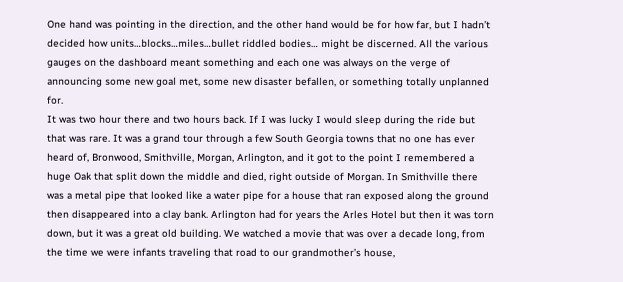One hand was pointing in the direction, and the other hand would be for how far, but I hadn’t decided how units…blocks…miles…bullet riddled bodies… might be discerned. All the various gauges on the dashboard meant something and each one was always on the verge of announcing some new goal met, some new disaster befallen, or something totally unplanned for.
It was two hour there and two hours back. If I was lucky I would sleep during the ride but that was rare. It was a grand tour through a few South Georgia towns that no one has ever heard of, Bronwood, Smithville, Morgan, Arlington, and it got to the point I remembered a huge Oak that split down the middle and died, right outside of Morgan. In Smithville there was a metal pipe that looked like a water pipe for a house that ran exposed along the ground then disappeared into a clay bank. Arlington had for years the Arles Hotel but then it was torn down, but it was a great old building. We watched a movie that was over a decade long, from the time we were infants traveling that road to our grandmother’s house,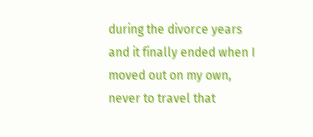during the divorce years and it finally ended when I moved out on my own, never to travel that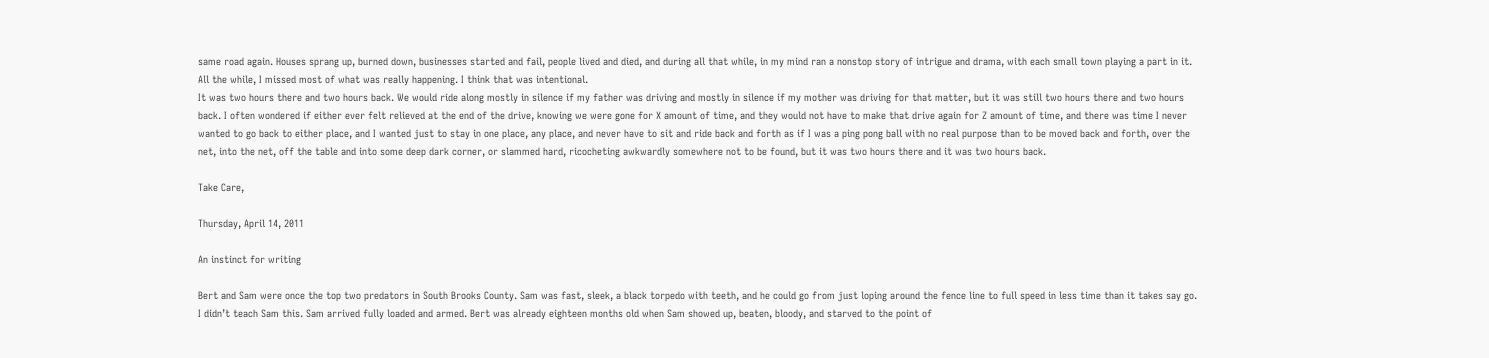same road again. Houses sprang up, burned down, businesses started and fail, people lived and died, and during all that while, in my mind ran a nonstop story of intrigue and drama, with each small town playing a part in it. All the while, I missed most of what was really happening. I think that was intentional.
It was two hours there and two hours back. We would ride along mostly in silence if my father was driving and mostly in silence if my mother was driving for that matter, but it was still two hours there and two hours back. I often wondered if either ever felt relieved at the end of the drive, knowing we were gone for X amount of time, and they would not have to make that drive again for Z amount of time, and there was time I never wanted to go back to either place, and I wanted just to stay in one place, any place, and never have to sit and ride back and forth as if I was a ping pong ball with no real purpose than to be moved back and forth, over the net, into the net, off the table and into some deep dark corner, or slammed hard, ricocheting awkwardly somewhere not to be found, but it was two hours there and it was two hours back.

Take Care,

Thursday, April 14, 2011

An instinct for writing

Bert and Sam were once the top two predators in South Brooks County. Sam was fast, sleek, a black torpedo with teeth, and he could go from just loping around the fence line to full speed in less time than it takes say go. I didn’t teach Sam this. Sam arrived fully loaded and armed. Bert was already eighteen months old when Sam showed up, beaten, bloody, and starved to the point of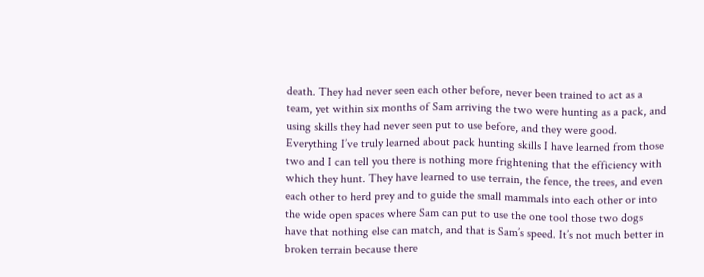death. They had never seen each other before, never been trained to act as a team, yet within six months of Sam arriving the two were hunting as a pack, and using skills they had never seen put to use before, and they were good. Everything I’ve truly learned about pack hunting skills I have learned from those two and I can tell you there is nothing more frightening that the efficiency with which they hunt. They have learned to use terrain, the fence, the trees, and even each other to herd prey and to guide the small mammals into each other or into the wide open spaces where Sam can put to use the one tool those two dogs have that nothing else can match, and that is Sam’s speed. It’s not much better in broken terrain because there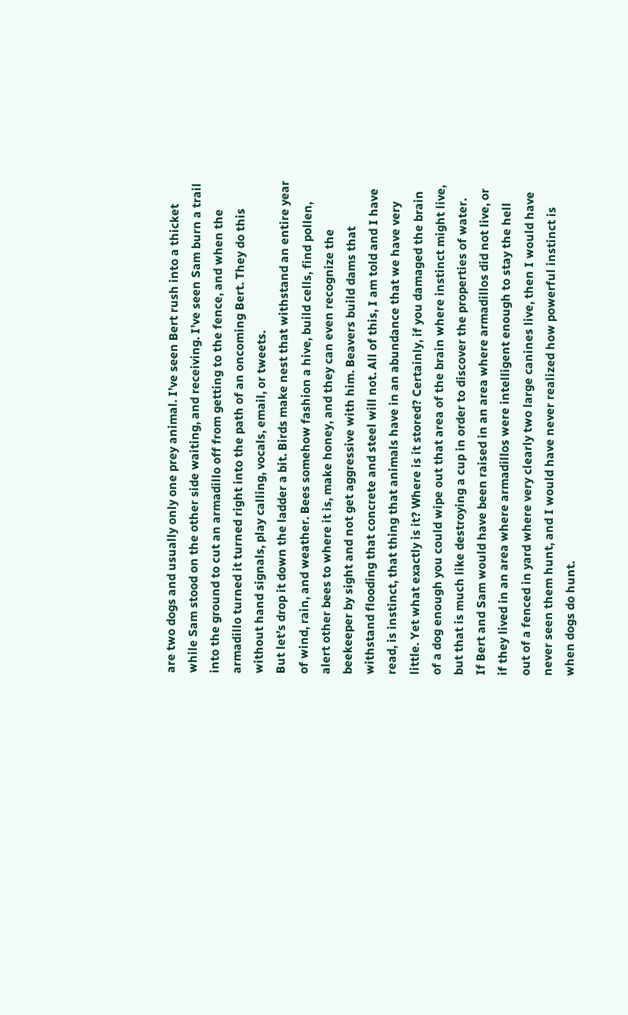are two dogs and usually only one prey animal. I’ve seen Bert rush into a thicket while Sam stood on the other side waiting, and receiving. I’ve seen Sam burn a trail into the ground to cut an armadillo off from getting to the fence, and when the armadillo turned it turned right into the path of an oncoming Bert. They do this without hand signals, play calling, vocals, email, or tweets.
But let’s drop it down the ladder a bit. Birds make nest that withstand an entire year of wind, rain, and weather. Bees somehow fashion a hive, build cells, find pollen, alert other bees to where it is, make honey, and they can even recognize the beekeeper by sight and not get aggressive with him. Beavers build dams that withstand flooding that concrete and steel will not. All of this, I am told and I have read, is instinct, that thing that animals have in an abundance that we have very little. Yet what exactly is it? Where is it stored? Certainly, if you damaged the brain of a dog enough you could wipe out that area of the brain where instinct might live, but that is much like destroying a cup in order to discover the properties of water.
If Bert and Sam would have been raised in an area where armadillos did not live, or if they lived in an area where armadillos were intelligent enough to stay the hell out of a fenced in yard where very clearly two large canines live, then I would have never seen them hunt, and I would have never realized how powerful instinct is when dogs do hunt.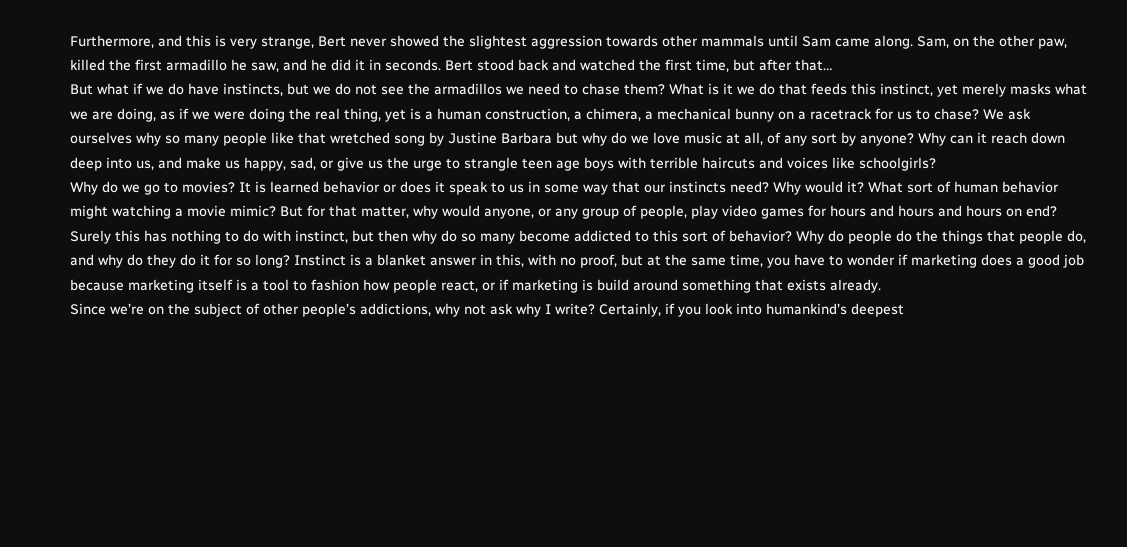Furthermore, and this is very strange, Bert never showed the slightest aggression towards other mammals until Sam came along. Sam, on the other paw, killed the first armadillo he saw, and he did it in seconds. Bert stood back and watched the first time, but after that…
But what if we do have instincts, but we do not see the armadillos we need to chase them? What is it we do that feeds this instinct, yet merely masks what we are doing, as if we were doing the real thing, yet is a human construction, a chimera, a mechanical bunny on a racetrack for us to chase? We ask ourselves why so many people like that wretched song by Justine Barbara but why do we love music at all, of any sort by anyone? Why can it reach down deep into us, and make us happy, sad, or give us the urge to strangle teen age boys with terrible haircuts and voices like schoolgirls?
Why do we go to movies? It is learned behavior or does it speak to us in some way that our instincts need? Why would it? What sort of human behavior might watching a movie mimic? But for that matter, why would anyone, or any group of people, play video games for hours and hours and hours on end? Surely this has nothing to do with instinct, but then why do so many become addicted to this sort of behavior? Why do people do the things that people do, and why do they do it for so long? Instinct is a blanket answer in this, with no proof, but at the same time, you have to wonder if marketing does a good job because marketing itself is a tool to fashion how people react, or if marketing is build around something that exists already.
Since we’re on the subject of other people’s addictions, why not ask why I write? Certainly, if you look into humankind’s deepest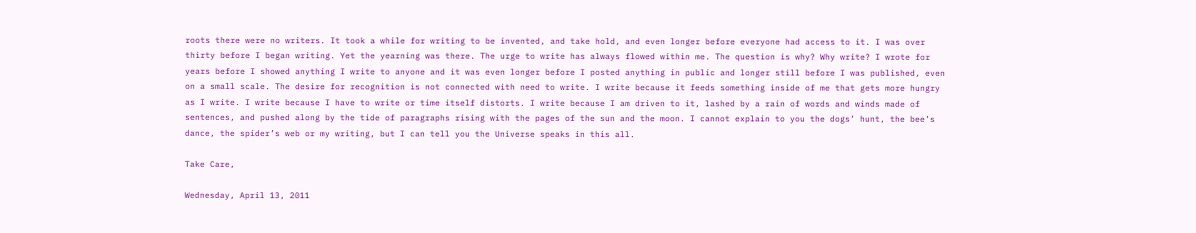roots there were no writers. It took a while for writing to be invented, and take hold, and even longer before everyone had access to it. I was over thirty before I began writing. Yet the yearning was there. The urge to write has always flowed within me. The question is why? Why write? I wrote for years before I showed anything I write to anyone and it was even longer before I posted anything in public and longer still before I was published, even on a small scale. The desire for recognition is not connected with need to write. I write because it feeds something inside of me that gets more hungry as I write. I write because I have to write or time itself distorts. I write because I am driven to it, lashed by a rain of words and winds made of sentences, and pushed along by the tide of paragraphs rising with the pages of the sun and the moon. I cannot explain to you the dogs’ hunt, the bee’s dance, the spider’s web or my writing, but I can tell you the Universe speaks in this all.

Take Care,

Wednesday, April 13, 2011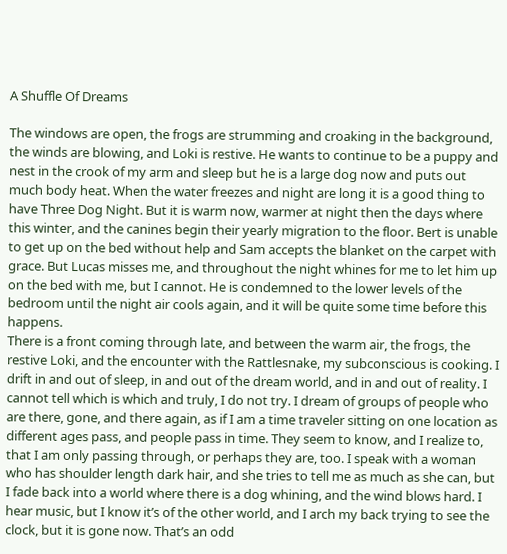A Shuffle Of Dreams

The windows are open, the frogs are strumming and croaking in the background, the winds are blowing, and Loki is restive. He wants to continue to be a puppy and nest in the crook of my arm and sleep but he is a large dog now and puts out much body heat. When the water freezes and night are long it is a good thing to have Three Dog Night. But it is warm now, warmer at night then the days where this winter, and the canines begin their yearly migration to the floor. Bert is unable to get up on the bed without help and Sam accepts the blanket on the carpet with grace. But Lucas misses me, and throughout the night whines for me to let him up on the bed with me, but I cannot. He is condemned to the lower levels of the bedroom until the night air cools again, and it will be quite some time before this happens.
There is a front coming through late, and between the warm air, the frogs, the restive Loki, and the encounter with the Rattlesnake, my subconscious is cooking. I drift in and out of sleep, in and out of the dream world, and in and out of reality. I cannot tell which is which and truly, I do not try. I dream of groups of people who are there, gone, and there again, as if I am a time traveler sitting on one location as different ages pass, and people pass in time. They seem to know, and I realize to, that I am only passing through, or perhaps they are, too. I speak with a woman who has shoulder length dark hair, and she tries to tell me as much as she can, but I fade back into a world where there is a dog whining, and the wind blows hard. I hear music, but I know it’s of the other world, and I arch my back trying to see the clock, but it is gone now. That’s an odd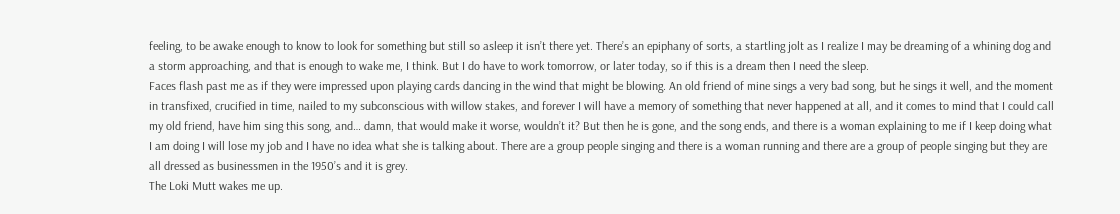feeling, to be awake enough to know to look for something but still so asleep it isn’t there yet. There’s an epiphany of sorts, a startling jolt as I realize I may be dreaming of a whining dog and a storm approaching, and that is enough to wake me, I think. But I do have to work tomorrow, or later today, so if this is a dream then I need the sleep.
Faces flash past me as if they were impressed upon playing cards dancing in the wind that might be blowing. An old friend of mine sings a very bad song, but he sings it well, and the moment in transfixed, crucified in time, nailed to my subconscious with willow stakes, and forever I will have a memory of something that never happened at all, and it comes to mind that I could call my old friend, have him sing this song, and… damn, that would make it worse, wouldn’t it? But then he is gone, and the song ends, and there is a woman explaining to me if I keep doing what I am doing I will lose my job and I have no idea what she is talking about. There are a group people singing and there is a woman running and there are a group of people singing but they are all dressed as businessmen in the 1950’s and it is grey.
The Loki Mutt wakes me up.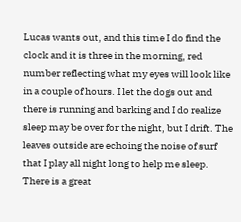Lucas wants out, and this time I do find the clock and it is three in the morning, red number reflecting what my eyes will look like in a couple of hours. I let the dogs out and there is running and barking and I do realize sleep may be over for the night, but I drift. The leaves outside are echoing the noise of surf that I play all night long to help me sleep. There is a great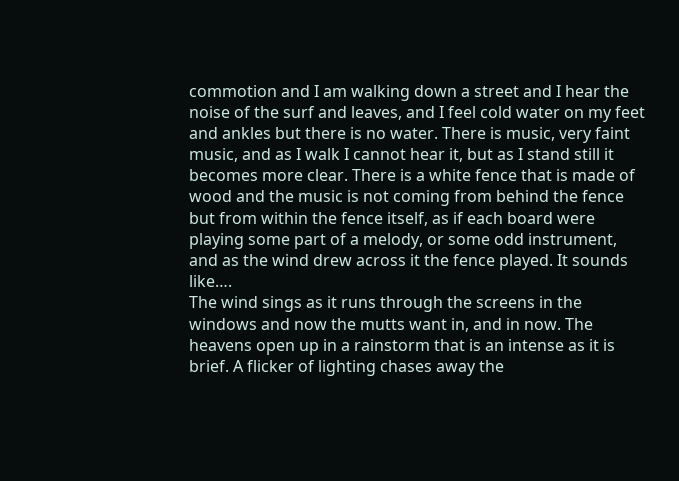commotion and I am walking down a street and I hear the noise of the surf and leaves, and I feel cold water on my feet and ankles but there is no water. There is music, very faint music, and as I walk I cannot hear it, but as I stand still it becomes more clear. There is a white fence that is made of wood and the music is not coming from behind the fence but from within the fence itself, as if each board were playing some part of a melody, or some odd instrument, and as the wind drew across it the fence played. It sounds like….
The wind sings as it runs through the screens in the windows and now the mutts want in, and in now. The heavens open up in a rainstorm that is an intense as it is brief. A flicker of lighting chases away the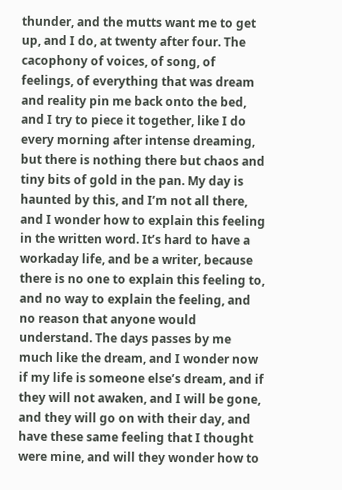thunder, and the mutts want me to get up, and I do, at twenty after four. The cacophony of voices, of song, of feelings, of everything that was dream and reality pin me back onto the bed, and I try to piece it together, like I do every morning after intense dreaming, but there is nothing there but chaos and tiny bits of gold in the pan. My day is haunted by this, and I’m not all there, and I wonder how to explain this feeling in the written word. It’s hard to have a workaday life, and be a writer, because there is no one to explain this feeling to, and no way to explain the feeling, and no reason that anyone would understand. The days passes by me much like the dream, and I wonder now if my life is someone else’s dream, and if they will not awaken, and I will be gone, and they will go on with their day, and have these same feeling that I thought were mine, and will they wonder how to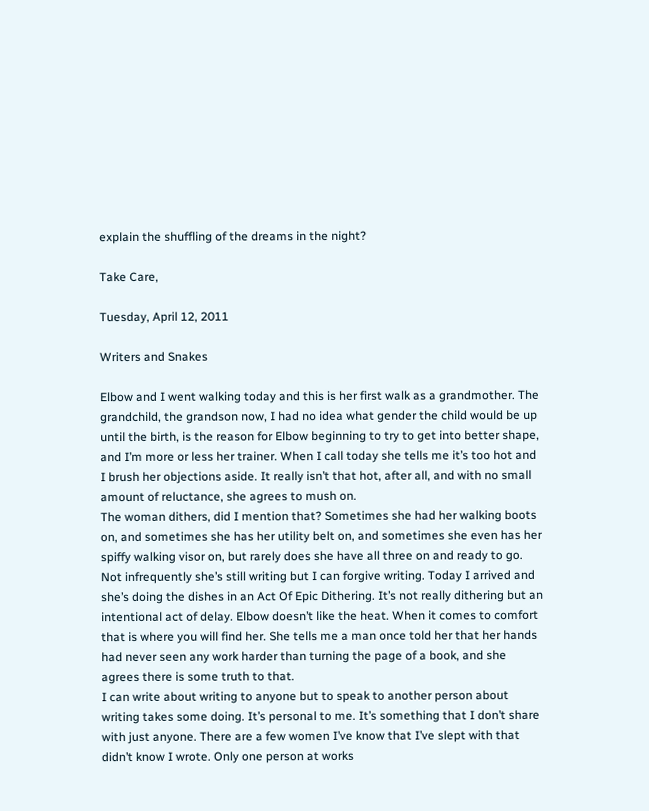explain the shuffling of the dreams in the night?

Take Care,

Tuesday, April 12, 2011

Writers and Snakes

Elbow and I went walking today and this is her first walk as a grandmother. The grandchild, the grandson now, I had no idea what gender the child would be up until the birth, is the reason for Elbow beginning to try to get into better shape, and I’m more or less her trainer. When I call today she tells me it’s too hot and I brush her objections aside. It really isn’t that hot, after all, and with no small amount of reluctance, she agrees to mush on.
The woman dithers, did I mention that? Sometimes she had her walking boots on, and sometimes she has her utility belt on, and sometimes she even has her spiffy walking visor on, but rarely does she have all three on and ready to go. Not infrequently she’s still writing but I can forgive writing. Today I arrived and she’s doing the dishes in an Act Of Epic Dithering. It’s not really dithering but an intentional act of delay. Elbow doesn’t like the heat. When it comes to comfort that is where you will find her. She tells me a man once told her that her hands had never seen any work harder than turning the page of a book, and she agrees there is some truth to that.
I can write about writing to anyone but to speak to another person about writing takes some doing. It’s personal to me. It’s something that I don’t share with just anyone. There are a few women I’ve know that I’ve slept with that didn’t know I wrote. Only one person at works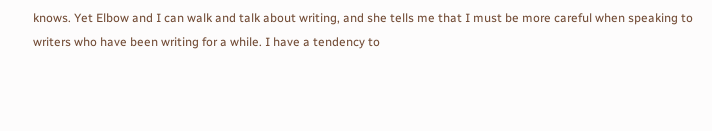knows. Yet Elbow and I can walk and talk about writing, and she tells me that I must be more careful when speaking to writers who have been writing for a while. I have a tendency to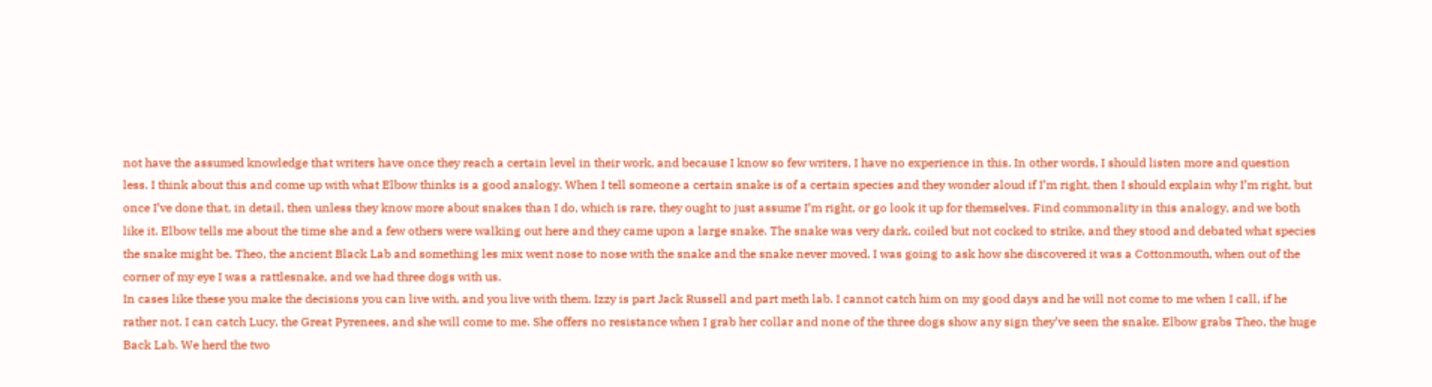not have the assumed knowledge that writers have once they reach a certain level in their work, and because I know so few writers, I have no experience in this. In other words, I should listen more and question less. I think about this and come up with what Elbow thinks is a good analogy. When I tell someone a certain snake is of a certain species and they wonder aloud if I’m right, then I should explain why I’m right, but once I’ve done that, in detail, then unless they know more about snakes than I do, which is rare, they ought to just assume I’m right, or go look it up for themselves. Find commonality in this analogy, and we both like it. Elbow tells me about the time she and a few others were walking out here and they came upon a large snake. The snake was very dark, coiled but not cocked to strike, and they stood and debated what species the snake might be. Theo, the ancient Black Lab and something les mix went nose to nose with the snake and the snake never moved. I was going to ask how she discovered it was a Cottonmouth, when out of the corner of my eye I was a rattlesnake, and we had three dogs with us.
In cases like these you make the decisions you can live with, and you live with them. Izzy is part Jack Russell and part meth lab. I cannot catch him on my good days and he will not come to me when I call, if he rather not. I can catch Lucy, the Great Pyrenees, and she will come to me. She offers no resistance when I grab her collar and none of the three dogs show any sign they’ve seen the snake. Elbow grabs Theo, the huge Back Lab. We herd the two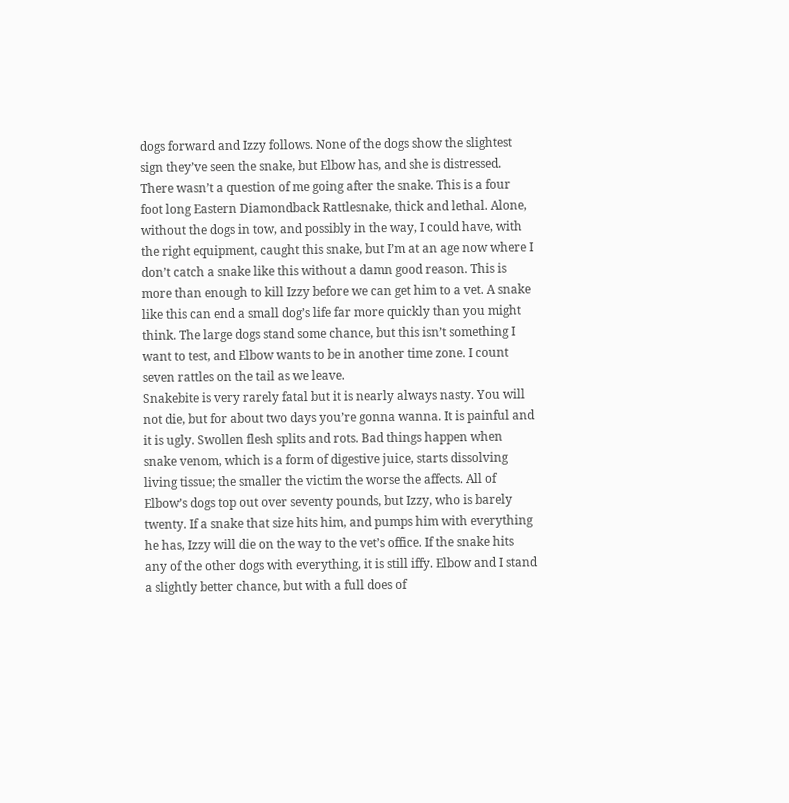dogs forward and Izzy follows. None of the dogs show the slightest sign they’ve seen the snake, but Elbow has, and she is distressed.
There wasn’t a question of me going after the snake. This is a four foot long Eastern Diamondback Rattlesnake, thick and lethal. Alone, without the dogs in tow, and possibly in the way, I could have, with the right equipment, caught this snake, but I’m at an age now where I don’t catch a snake like this without a damn good reason. This is more than enough to kill Izzy before we can get him to a vet. A snake like this can end a small dog’s life far more quickly than you might think. The large dogs stand some chance, but this isn’t something I want to test, and Elbow wants to be in another time zone. I count seven rattles on the tail as we leave.
Snakebite is very rarely fatal but it is nearly always nasty. You will not die, but for about two days you’re gonna wanna. It is painful and it is ugly. Swollen flesh splits and rots. Bad things happen when snake venom, which is a form of digestive juice, starts dissolving living tissue; the smaller the victim the worse the affects. All of Elbow’s dogs top out over seventy pounds, but Izzy, who is barely twenty. If a snake that size hits him, and pumps him with everything he has, Izzy will die on the way to the vet’s office. If the snake hits any of the other dogs with everything, it is still iffy. Elbow and I stand a slightly better chance, but with a full does of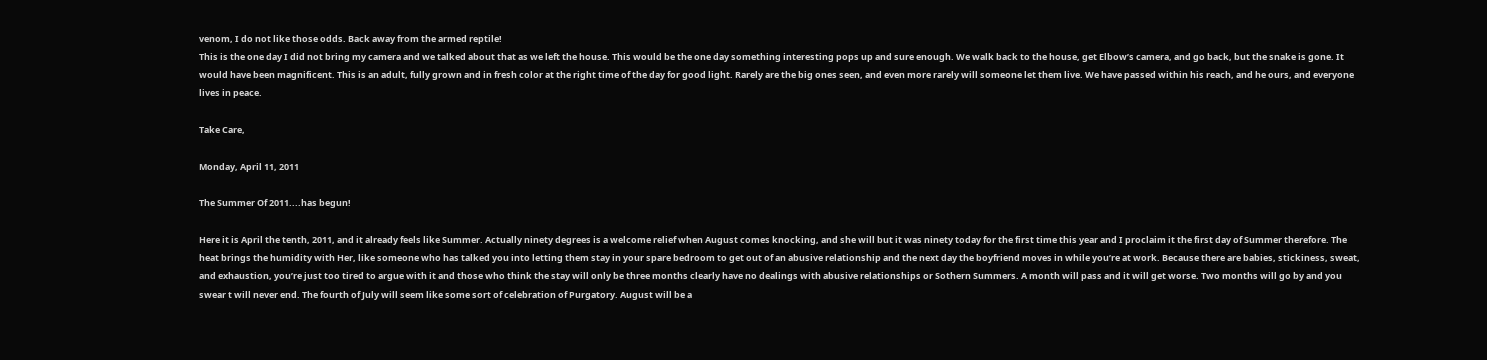venom, I do not like those odds. Back away from the armed reptile!
This is the one day I did not bring my camera and we talked about that as we left the house. This would be the one day something interesting pops up and sure enough. We walk back to the house, get Elbow’s camera, and go back, but the snake is gone. It would have been magnificent. This is an adult, fully grown and in fresh color at the right time of the day for good light. Rarely are the big ones seen, and even more rarely will someone let them live. We have passed within his reach, and he ours, and everyone lives in peace.

Take Care,

Monday, April 11, 2011

The Summer Of 2011....has begun!

Here it is April the tenth, 2011, and it already feels like Summer. Actually ninety degrees is a welcome relief when August comes knocking, and she will but it was ninety today for the first time this year and I proclaim it the first day of Summer therefore. The heat brings the humidity with Her, like someone who has talked you into letting them stay in your spare bedroom to get out of an abusive relationship and the next day the boyfriend moves in while you’re at work. Because there are babies, stickiness, sweat, and exhaustion, you’re just too tired to argue with it and those who think the stay will only be three months clearly have no dealings with abusive relationships or Sothern Summers. A month will pass and it will get worse. Two months will go by and you swear t will never end. The fourth of July will seem like some sort of celebration of Purgatory. August will be a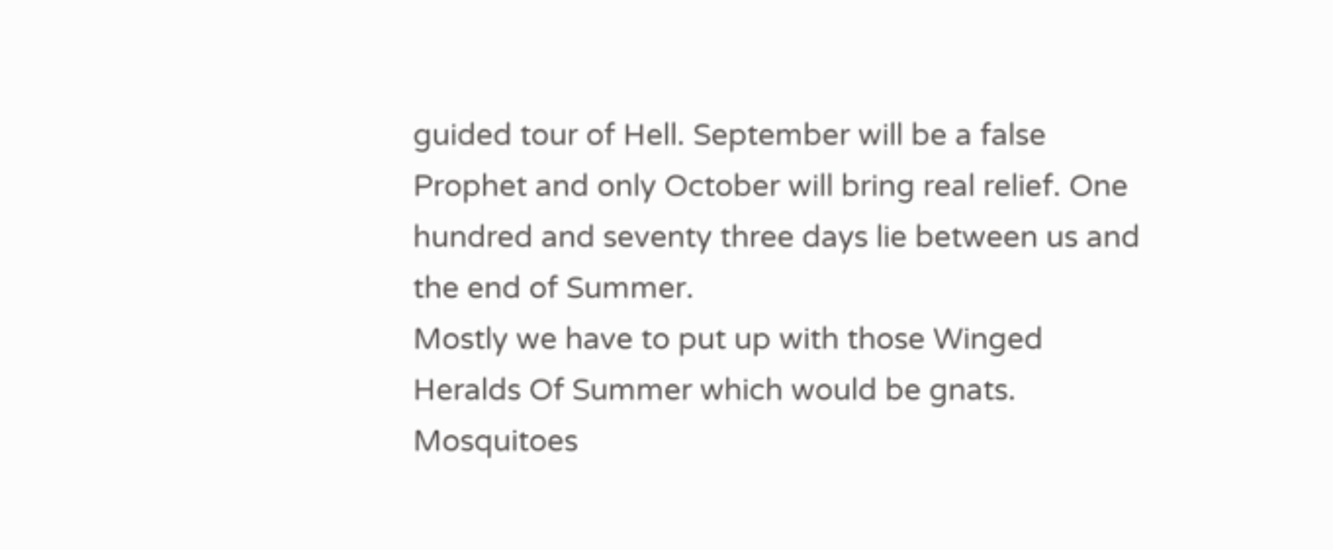guided tour of Hell. September will be a false Prophet and only October will bring real relief. One hundred and seventy three days lie between us and the end of Summer.
Mostly we have to put up with those Winged Heralds Of Summer which would be gnats. Mosquitoes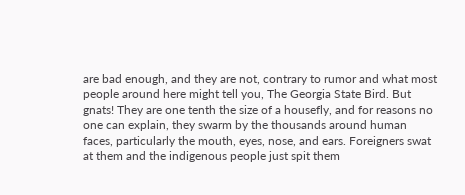are bad enough, and they are not, contrary to rumor and what most people around here might tell you, The Georgia State Bird. But gnats! They are one tenth the size of a housefly, and for reasons no one can explain, they swarm by the thousands around human faces, particularly the mouth, eyes, nose, and ears. Foreigners swat at them and the indigenous people just spit them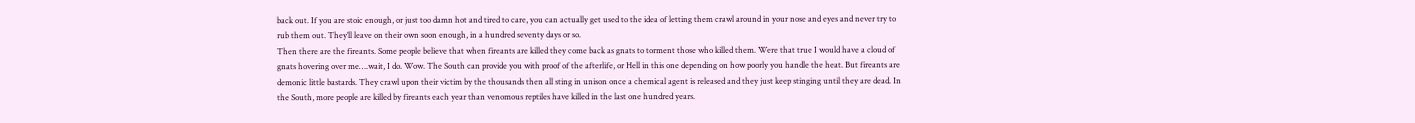back out. If you are stoic enough, or just too damn hot and tired to care, you can actually get used to the idea of letting them crawl around in your nose and eyes and never try to rub them out. They’ll leave on their own soon enough, in a hundred seventy days or so.
Then there are the fireants. Some people believe that when fireants are killed they come back as gnats to torment those who killed them. Were that true I would have a cloud of gnats hovering over me….wait, I do. Wow. The South can provide you with proof of the afterlife, or Hell in this one depending on how poorly you handle the heat. But fireants are demonic little bastards. They crawl upon their victim by the thousands then all sting in unison once a chemical agent is released and they just keep stinging until they are dead. In the South, more people are killed by fireants each year than venomous reptiles have killed in the last one hundred years.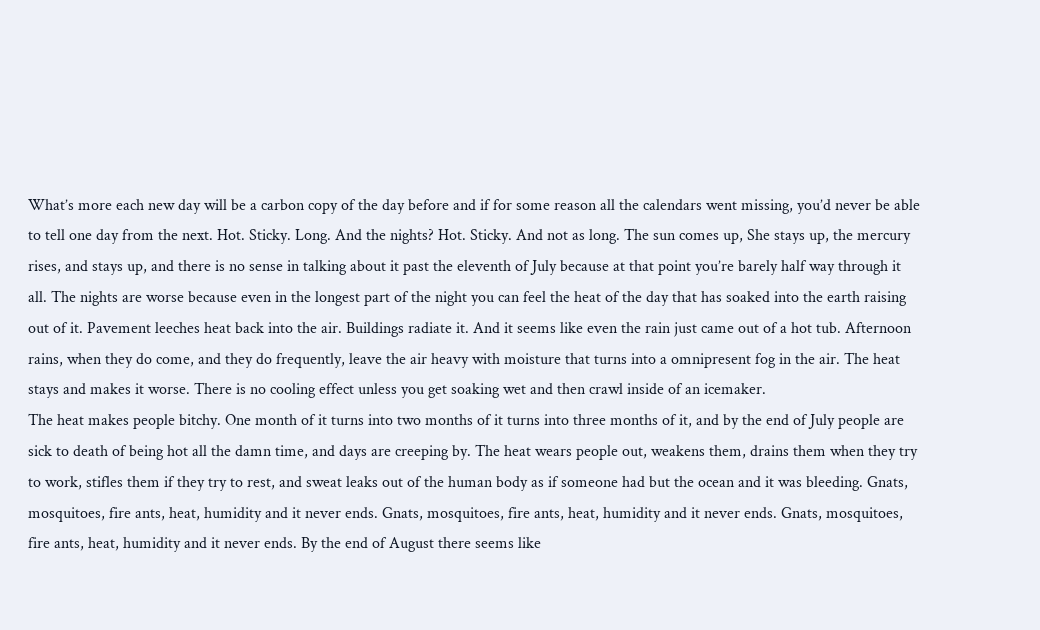What’s more each new day will be a carbon copy of the day before and if for some reason all the calendars went missing, you’d never be able to tell one day from the next. Hot. Sticky. Long. And the nights? Hot. Sticky. And not as long. The sun comes up, She stays up, the mercury rises, and stays up, and there is no sense in talking about it past the eleventh of July because at that point you’re barely half way through it all. The nights are worse because even in the longest part of the night you can feel the heat of the day that has soaked into the earth raising out of it. Pavement leeches heat back into the air. Buildings radiate it. And it seems like even the rain just came out of a hot tub. Afternoon rains, when they do come, and they do frequently, leave the air heavy with moisture that turns into a omnipresent fog in the air. The heat stays and makes it worse. There is no cooling effect unless you get soaking wet and then crawl inside of an icemaker.
The heat makes people bitchy. One month of it turns into two months of it turns into three months of it, and by the end of July people are sick to death of being hot all the damn time, and days are creeping by. The heat wears people out, weakens them, drains them when they try to work, stifles them if they try to rest, and sweat leaks out of the human body as if someone had but the ocean and it was bleeding. Gnats, mosquitoes, fire ants, heat, humidity and it never ends. Gnats, mosquitoes, fire ants, heat, humidity and it never ends. Gnats, mosquitoes, fire ants, heat, humidity and it never ends. By the end of August there seems like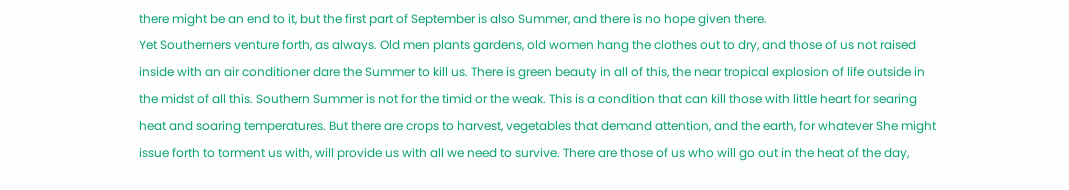there might be an end to it, but the first part of September is also Summer, and there is no hope given there.
Yet Southerners venture forth, as always. Old men plants gardens, old women hang the clothes out to dry, and those of us not raised inside with an air conditioner dare the Summer to kill us. There is green beauty in all of this, the near tropical explosion of life outside in the midst of all this. Southern Summer is not for the timid or the weak. This is a condition that can kill those with little heart for searing heat and soaring temperatures. But there are crops to harvest, vegetables that demand attention, and the earth, for whatever She might issue forth to torment us with, will provide us with all we need to survive. There are those of us who will go out in the heat of the day,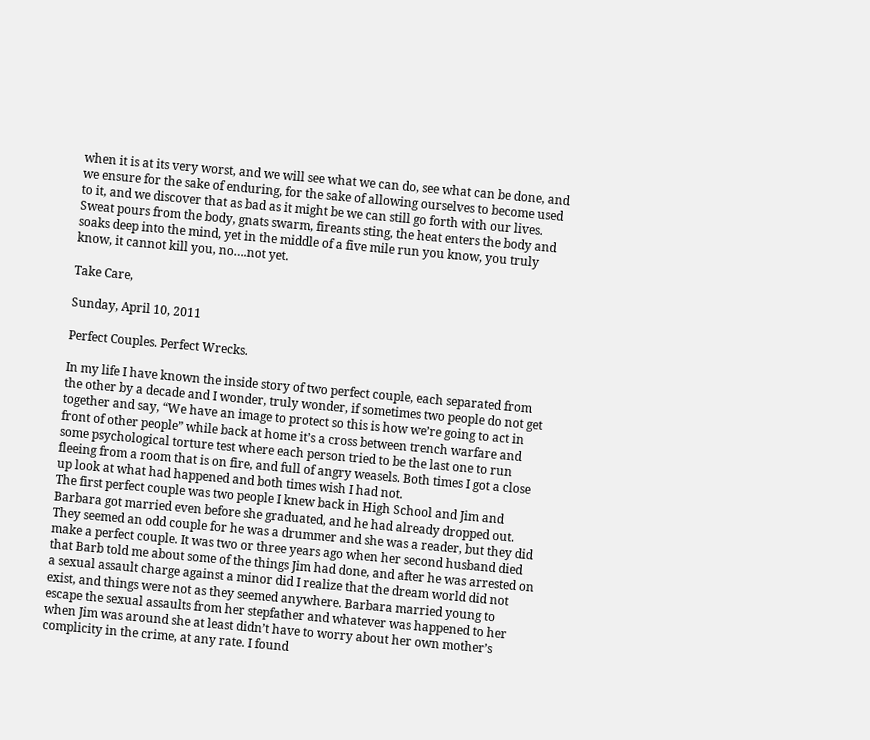when it is at its very worst, and we will see what we can do, see what can be done, and we ensure for the sake of enduring, for the sake of allowing ourselves to become used to it, and we discover that as bad as it might be we can still go forth with our lives. Sweat pours from the body, gnats swarm, fireants sting, the heat enters the body and soaks deep into the mind, yet in the middle of a five mile run you know, you truly know, it cannot kill you, no….not yet.

Take Care,

Sunday, April 10, 2011

Perfect Couples. Perfect Wrecks.

In my life I have known the inside story of two perfect couple, each separated from the other by a decade and I wonder, truly wonder, if sometimes two people do not get together and say, “We have an image to protect so this is how we’re going to act in front of other people” while back at home it’s a cross between trench warfare and some psychological torture test where each person tried to be the last one to run fleeing from a room that is on fire, and full of angry weasels. Both times I got a close up look at what had happened and both times wish I had not.
The first perfect couple was two people I knew back in High School and Jim and Barbara got married even before she graduated, and he had already dropped out. They seemed an odd couple for he was a drummer and she was a reader, but they did make a perfect couple. It was two or three years ago when her second husband died that Barb told me about some of the things Jim had done, and after he was arrested on a sexual assault charge against a minor did I realize that the dream world did not exist, and things were not as they seemed anywhere. Barbara married young to escape the sexual assaults from her stepfather and whatever was happened to her when Jim was around she at least didn’t have to worry about her own mother’s complicity in the crime, at any rate. I found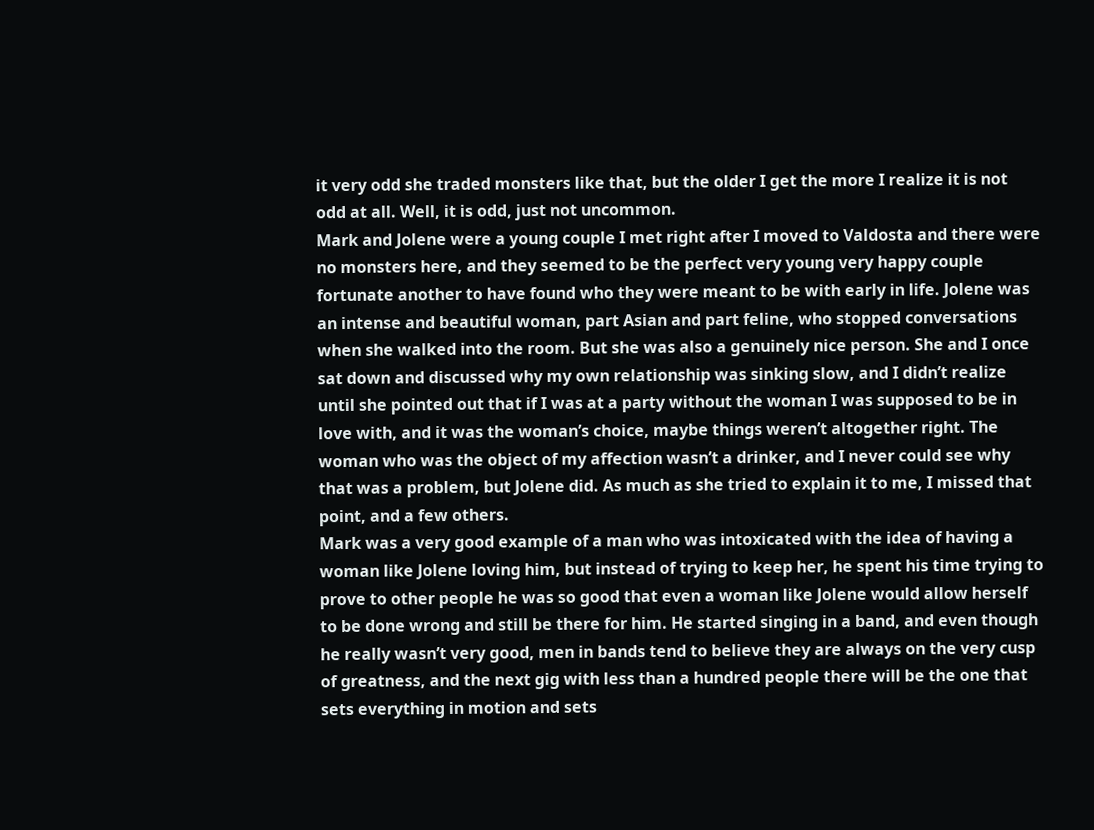it very odd she traded monsters like that, but the older I get the more I realize it is not odd at all. Well, it is odd, just not uncommon.
Mark and Jolene were a young couple I met right after I moved to Valdosta and there were no monsters here, and they seemed to be the perfect very young very happy couple fortunate another to have found who they were meant to be with early in life. Jolene was an intense and beautiful woman, part Asian and part feline, who stopped conversations when she walked into the room. But she was also a genuinely nice person. She and I once sat down and discussed why my own relationship was sinking slow, and I didn’t realize until she pointed out that if I was at a party without the woman I was supposed to be in love with, and it was the woman’s choice, maybe things weren’t altogether right. The woman who was the object of my affection wasn’t a drinker, and I never could see why that was a problem, but Jolene did. As much as she tried to explain it to me, I missed that point, and a few others.
Mark was a very good example of a man who was intoxicated with the idea of having a woman like Jolene loving him, but instead of trying to keep her, he spent his time trying to prove to other people he was so good that even a woman like Jolene would allow herself to be done wrong and still be there for him. He started singing in a band, and even though he really wasn’t very good, men in bands tend to believe they are always on the very cusp of greatness, and the next gig with less than a hundred people there will be the one that sets everything in motion and sets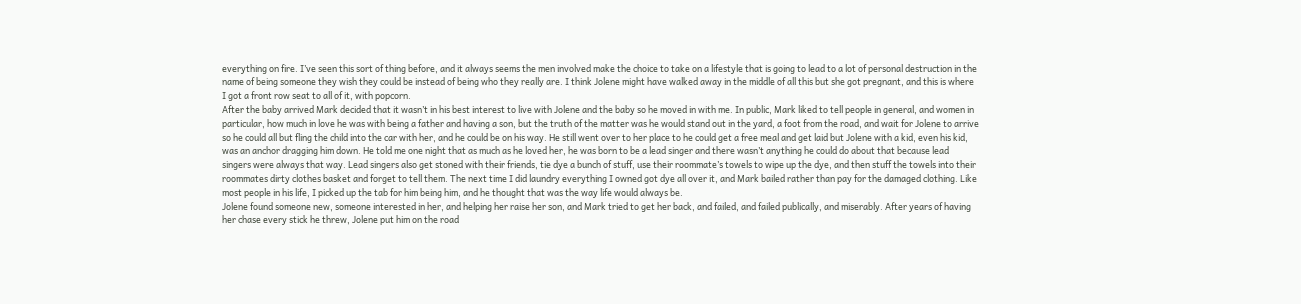everything on fire. I’ve seen this sort of thing before, and it always seems the men involved make the choice to take on a lifestyle that is going to lead to a lot of personal destruction in the name of being someone they wish they could be instead of being who they really are. I think Jolene might have walked away in the middle of all this but she got pregnant, and this is where I got a front row seat to all of it, with popcorn.
After the baby arrived Mark decided that it wasn’t in his best interest to live with Jolene and the baby so he moved in with me. In public, Mark liked to tell people in general, and women in particular, how much in love he was with being a father and having a son, but the truth of the matter was he would stand out in the yard, a foot from the road, and wait for Jolene to arrive so he could all but fling the child into the car with her, and he could be on his way. He still went over to her place to he could get a free meal and get laid but Jolene with a kid, even his kid, was an anchor dragging him down. He told me one night that as much as he loved her, he was born to be a lead singer and there wasn’t anything he could do about that because lead singers were always that way. Lead singers also get stoned with their friends, tie dye a bunch of stuff, use their roommate’s towels to wipe up the dye, and then stuff the towels into their roommates dirty clothes basket and forget to tell them. The next time I did laundry everything I owned got dye all over it, and Mark bailed rather than pay for the damaged clothing. Like most people in his life, I picked up the tab for him being him, and he thought that was the way life would always be.
Jolene found someone new, someone interested in her, and helping her raise her son, and Mark tried to get her back, and failed, and failed publically, and miserably. After years of having her chase every stick he threw, Jolene put him on the road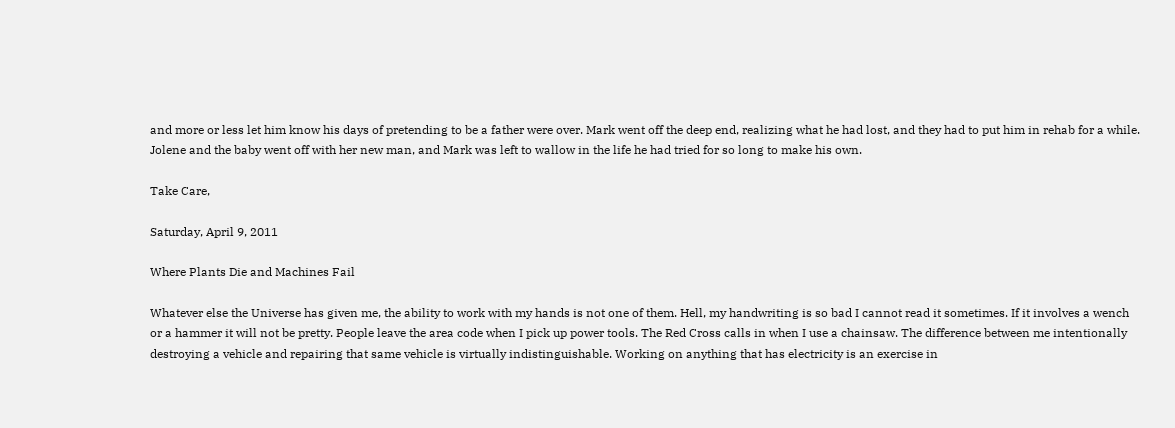and more or less let him know his days of pretending to be a father were over. Mark went off the deep end, realizing what he had lost, and they had to put him in rehab for a while. Jolene and the baby went off with her new man, and Mark was left to wallow in the life he had tried for so long to make his own.

Take Care,

Saturday, April 9, 2011

Where Plants Die and Machines Fail

Whatever else the Universe has given me, the ability to work with my hands is not one of them. Hell, my handwriting is so bad I cannot read it sometimes. If it involves a wench or a hammer it will not be pretty. People leave the area code when I pick up power tools. The Red Cross calls in when I use a chainsaw. The difference between me intentionally destroying a vehicle and repairing that same vehicle is virtually indistinguishable. Working on anything that has electricity is an exercise in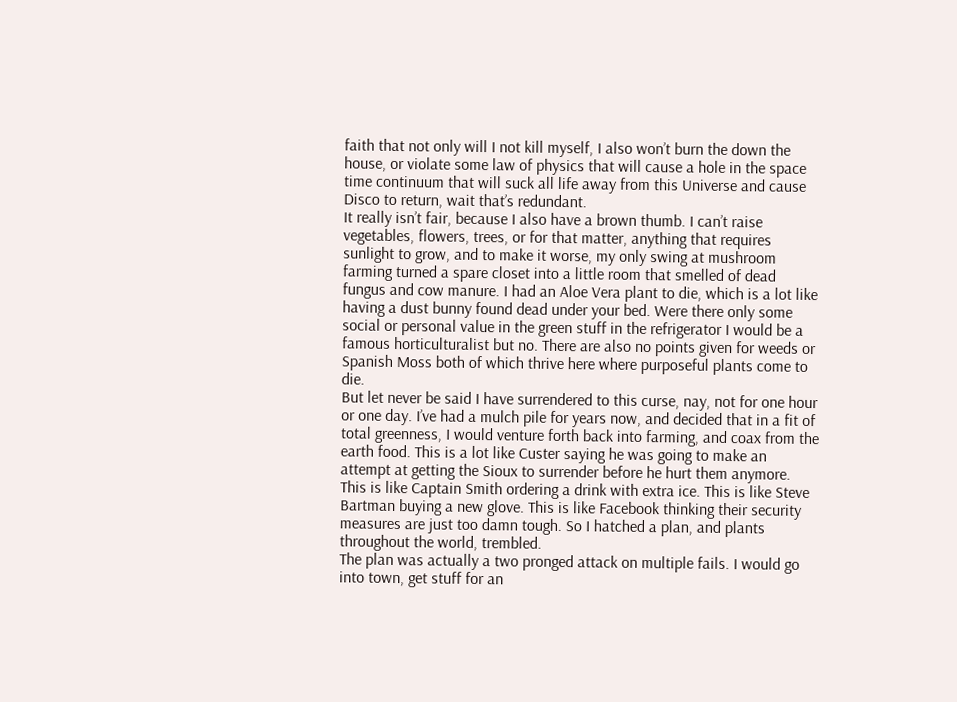faith that not only will I not kill myself, I also won’t burn the down the house, or violate some law of physics that will cause a hole in the space time continuum that will suck all life away from this Universe and cause Disco to return, wait that’s redundant.
It really isn’t fair, because I also have a brown thumb. I can’t raise vegetables, flowers, trees, or for that matter, anything that requires sunlight to grow, and to make it worse, my only swing at mushroom farming turned a spare closet into a little room that smelled of dead fungus and cow manure. I had an Aloe Vera plant to die, which is a lot like having a dust bunny found dead under your bed. Were there only some social or personal value in the green stuff in the refrigerator I would be a famous horticulturalist but no. There are also no points given for weeds or Spanish Moss both of which thrive here where purposeful plants come to die.
But let never be said I have surrendered to this curse, nay, not for one hour or one day. I’ve had a mulch pile for years now, and decided that in a fit of total greenness, I would venture forth back into farming, and coax from the earth food. This is a lot like Custer saying he was going to make an attempt at getting the Sioux to surrender before he hurt them anymore. This is like Captain Smith ordering a drink with extra ice. This is like Steve Bartman buying a new glove. This is like Facebook thinking their security measures are just too damn tough. So I hatched a plan, and plants throughout the world, trembled.
The plan was actually a two pronged attack on multiple fails. I would go into town, get stuff for an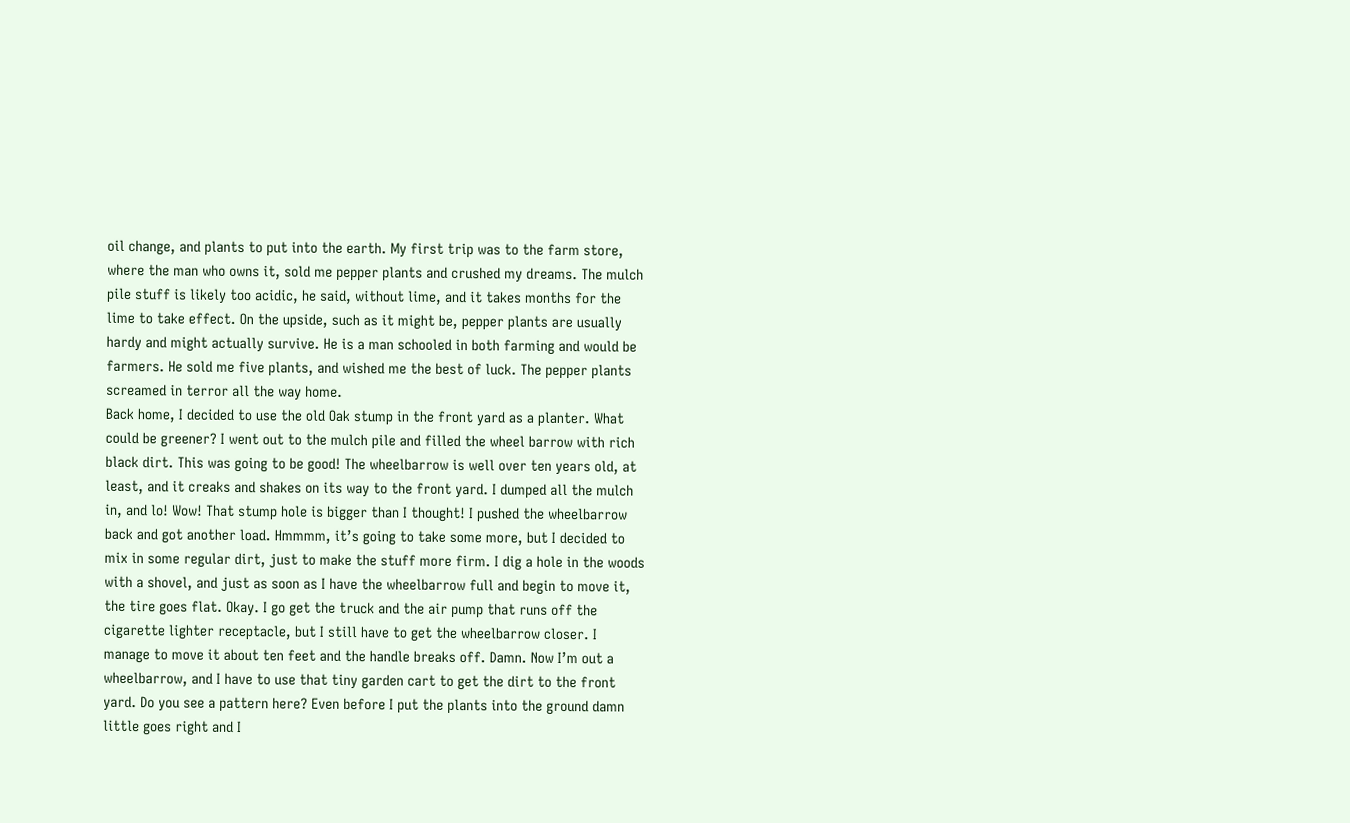oil change, and plants to put into the earth. My first trip was to the farm store, where the man who owns it, sold me pepper plants and crushed my dreams. The mulch pile stuff is likely too acidic, he said, without lime, and it takes months for the lime to take effect. On the upside, such as it might be, pepper plants are usually hardy and might actually survive. He is a man schooled in both farming and would be farmers. He sold me five plants, and wished me the best of luck. The pepper plants screamed in terror all the way home.
Back home, I decided to use the old Oak stump in the front yard as a planter. What could be greener? I went out to the mulch pile and filled the wheel barrow with rich black dirt. This was going to be good! The wheelbarrow is well over ten years old, at least, and it creaks and shakes on its way to the front yard. I dumped all the mulch in, and lo! Wow! That stump hole is bigger than I thought! I pushed the wheelbarrow back and got another load. Hmmmm, it’s going to take some more, but I decided to mix in some regular dirt, just to make the stuff more firm. I dig a hole in the woods with a shovel, and just as soon as I have the wheelbarrow full and begin to move it, the tire goes flat. Okay. I go get the truck and the air pump that runs off the cigarette lighter receptacle, but I still have to get the wheelbarrow closer. I manage to move it about ten feet and the handle breaks off. Damn. Now I’m out a wheelbarrow, and I have to use that tiny garden cart to get the dirt to the front yard. Do you see a pattern here? Even before I put the plants into the ground damn little goes right and I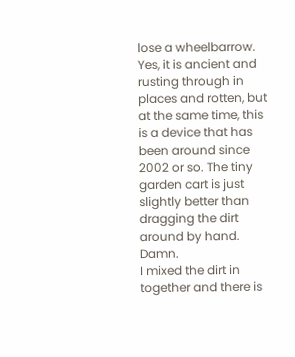lose a wheelbarrow. Yes, it is ancient and rusting through in places and rotten, but at the same time, this is a device that has been around since 2002 or so. The tiny garden cart is just slightly better than dragging the dirt around by hand. Damn.
I mixed the dirt in together and there is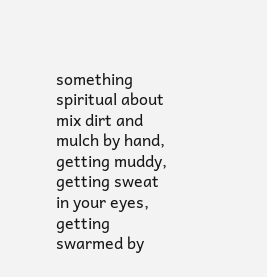something spiritual about mix dirt and mulch by hand, getting muddy, getting sweat in your eyes, getting swarmed by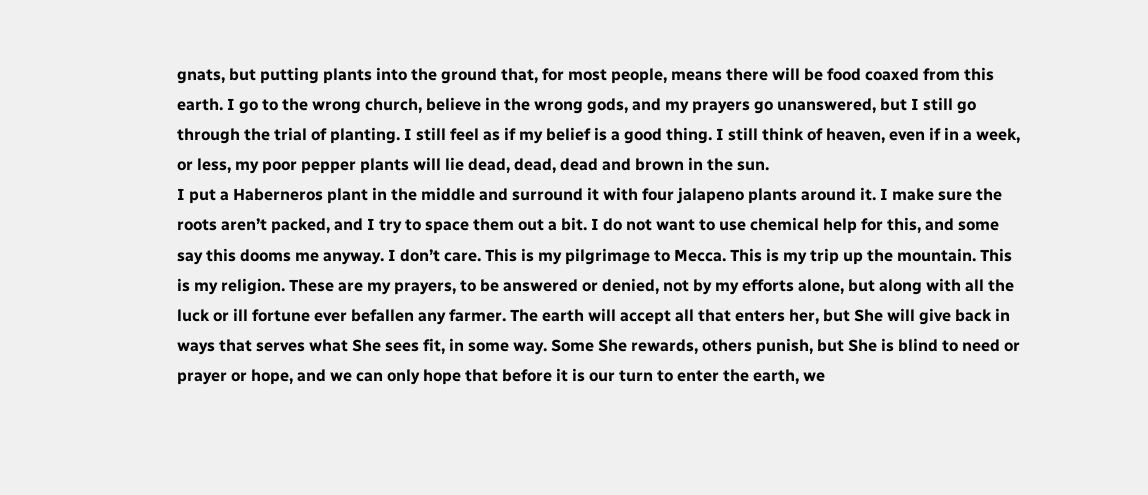gnats, but putting plants into the ground that, for most people, means there will be food coaxed from this earth. I go to the wrong church, believe in the wrong gods, and my prayers go unanswered, but I still go through the trial of planting. I still feel as if my belief is a good thing. I still think of heaven, even if in a week, or less, my poor pepper plants will lie dead, dead, dead and brown in the sun.
I put a Haberneros plant in the middle and surround it with four jalapeno plants around it. I make sure the roots aren’t packed, and I try to space them out a bit. I do not want to use chemical help for this, and some say this dooms me anyway. I don’t care. This is my pilgrimage to Mecca. This is my trip up the mountain. This is my religion. These are my prayers, to be answered or denied, not by my efforts alone, but along with all the luck or ill fortune ever befallen any farmer. The earth will accept all that enters her, but She will give back in ways that serves what She sees fit, in some way. Some She rewards, others punish, but She is blind to need or prayer or hope, and we can only hope that before it is our turn to enter the earth, we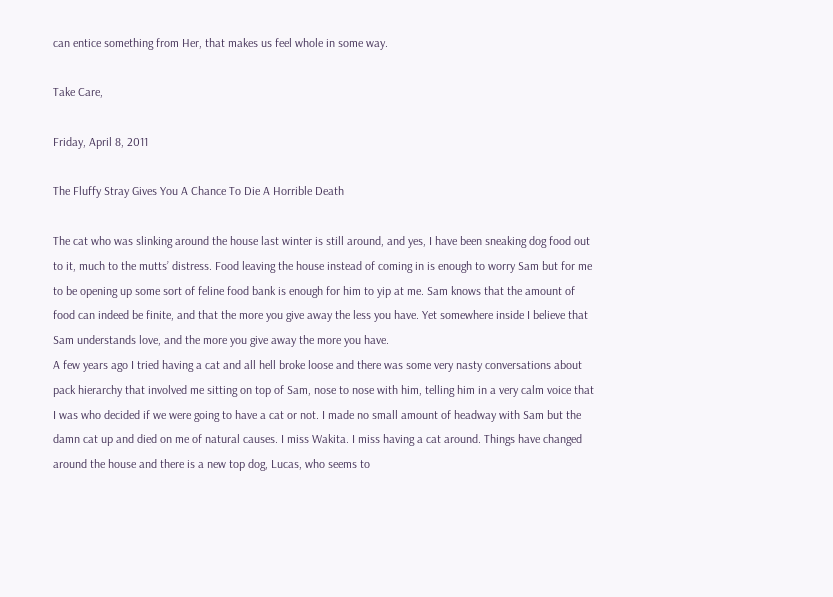can entice something from Her, that makes us feel whole in some way.

Take Care,

Friday, April 8, 2011

The Fluffy Stray Gives You A Chance To Die A Horrible Death

The cat who was slinking around the house last winter is still around, and yes, I have been sneaking dog food out to it, much to the mutts’ distress. Food leaving the house instead of coming in is enough to worry Sam but for me to be opening up some sort of feline food bank is enough for him to yip at me. Sam knows that the amount of food can indeed be finite, and that the more you give away the less you have. Yet somewhere inside I believe that Sam understands love, and the more you give away the more you have.
A few years ago I tried having a cat and all hell broke loose and there was some very nasty conversations about pack hierarchy that involved me sitting on top of Sam, nose to nose with him, telling him in a very calm voice that I was who decided if we were going to have a cat or not. I made no small amount of headway with Sam but the damn cat up and died on me of natural causes. I miss Wakita. I miss having a cat around. Things have changed around the house and there is a new top dog, Lucas, who seems to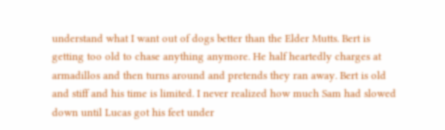understand what I want out of dogs better than the Elder Mutts. Bert is getting too old to chase anything anymore. He half heartedly charges at armadillos and then turns around and pretends they ran away. Bert is old and stiff and his time is limited. I never realized how much Sam had slowed down until Lucas got his feet under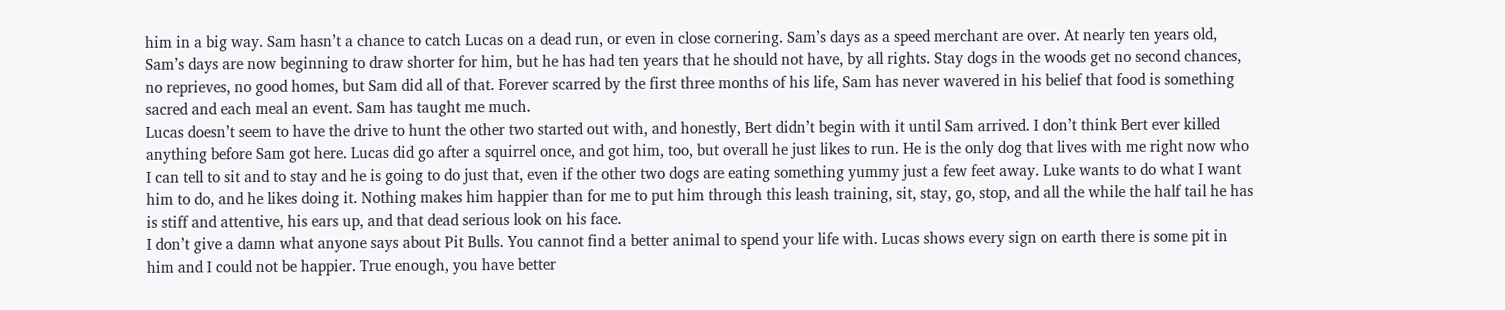him in a big way. Sam hasn’t a chance to catch Lucas on a dead run, or even in close cornering. Sam’s days as a speed merchant are over. At nearly ten years old, Sam’s days are now beginning to draw shorter for him, but he has had ten years that he should not have, by all rights. Stay dogs in the woods get no second chances, no reprieves, no good homes, but Sam did all of that. Forever scarred by the first three months of his life, Sam has never wavered in his belief that food is something sacred and each meal an event. Sam has taught me much.
Lucas doesn’t seem to have the drive to hunt the other two started out with, and honestly, Bert didn’t begin with it until Sam arrived. I don’t think Bert ever killed anything before Sam got here. Lucas did go after a squirrel once, and got him, too, but overall he just likes to run. He is the only dog that lives with me right now who I can tell to sit and to stay and he is going to do just that, even if the other two dogs are eating something yummy just a few feet away. Luke wants to do what I want him to do, and he likes doing it. Nothing makes him happier than for me to put him through this leash training, sit, stay, go, stop, and all the while the half tail he has is stiff and attentive, his ears up, and that dead serious look on his face.
I don’t give a damn what anyone says about Pit Bulls. You cannot find a better animal to spend your life with. Lucas shows every sign on earth there is some pit in him and I could not be happier. True enough, you have better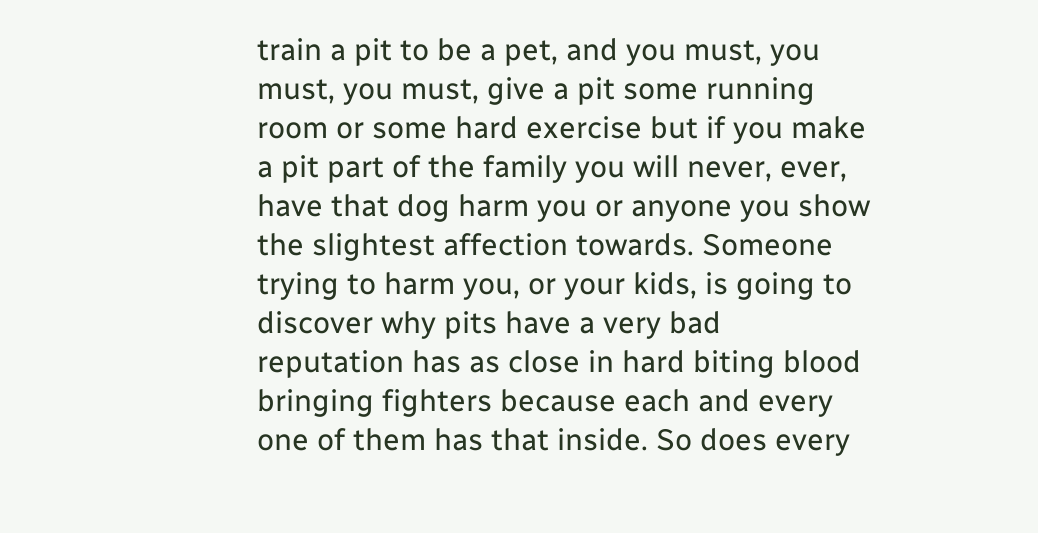train a pit to be a pet, and you must, you must, you must, give a pit some running room or some hard exercise but if you make a pit part of the family you will never, ever, have that dog harm you or anyone you show the slightest affection towards. Someone trying to harm you, or your kids, is going to discover why pits have a very bad reputation has as close in hard biting blood bringing fighters because each and every one of them has that inside. So does every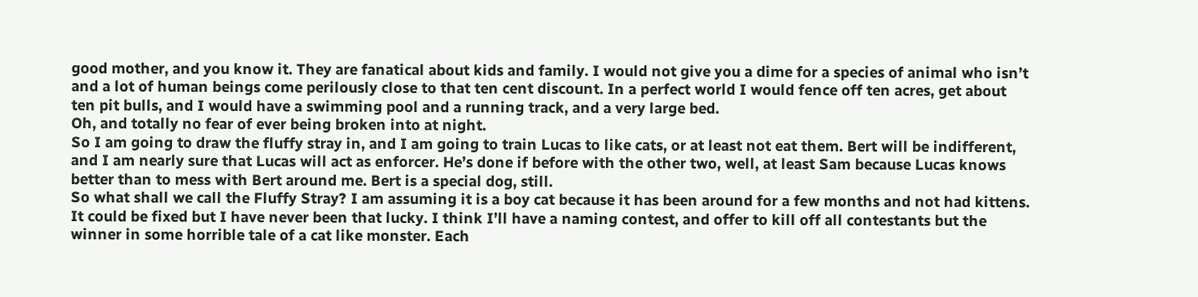good mother, and you know it. They are fanatical about kids and family. I would not give you a dime for a species of animal who isn’t and a lot of human beings come perilously close to that ten cent discount. In a perfect world I would fence off ten acres, get about ten pit bulls, and I would have a swimming pool and a running track, and a very large bed.
Oh, and totally no fear of ever being broken into at night.
So I am going to draw the fluffy stray in, and I am going to train Lucas to like cats, or at least not eat them. Bert will be indifferent, and I am nearly sure that Lucas will act as enforcer. He’s done if before with the other two, well, at least Sam because Lucas knows better than to mess with Bert around me. Bert is a special dog, still.
So what shall we call the Fluffy Stray? I am assuming it is a boy cat because it has been around for a few months and not had kittens. It could be fixed but I have never been that lucky. I think I’ll have a naming contest, and offer to kill off all contestants but the winner in some horrible tale of a cat like monster. Each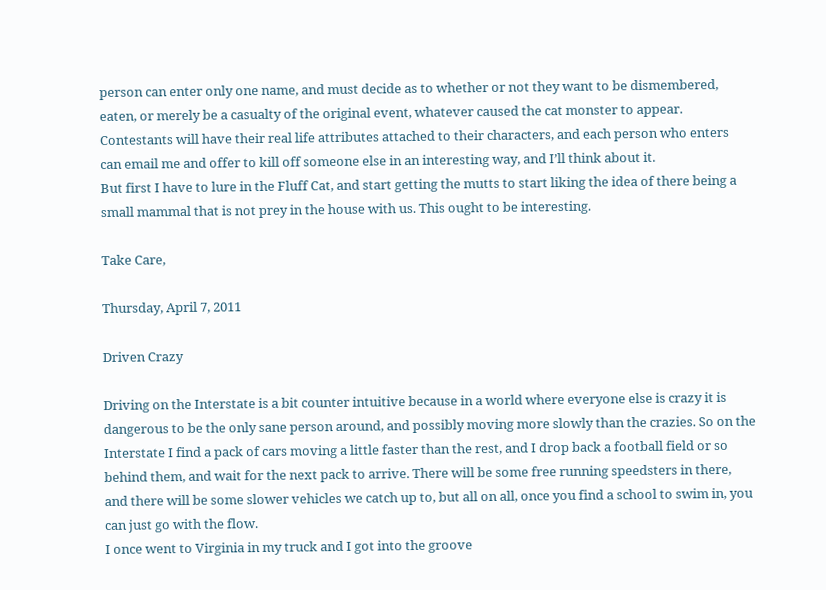person can enter only one name, and must decide as to whether or not they want to be dismembered, eaten, or merely be a casualty of the original event, whatever caused the cat monster to appear. Contestants will have their real life attributes attached to their characters, and each person who enters can email me and offer to kill off someone else in an interesting way, and I’ll think about it.
But first I have to lure in the Fluff Cat, and start getting the mutts to start liking the idea of there being a small mammal that is not prey in the house with us. This ought to be interesting.

Take Care,

Thursday, April 7, 2011

Driven Crazy

Driving on the Interstate is a bit counter intuitive because in a world where everyone else is crazy it is dangerous to be the only sane person around, and possibly moving more slowly than the crazies. So on the Interstate I find a pack of cars moving a little faster than the rest, and I drop back a football field or so behind them, and wait for the next pack to arrive. There will be some free running speedsters in there, and there will be some slower vehicles we catch up to, but all on all, once you find a school to swim in, you can just go with the flow.
I once went to Virginia in my truck and I got into the groove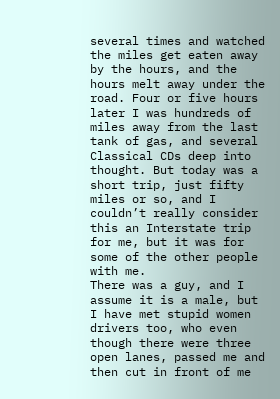several times and watched the miles get eaten away by the hours, and the hours melt away under the road. Four or five hours later I was hundreds of miles away from the last tank of gas, and several Classical CDs deep into thought. But today was a short trip, just fifty miles or so, and I couldn’t really consider this an Interstate trip for me, but it was for some of the other people with me.
There was a guy, and I assume it is a male, but I have met stupid women drivers too, who even though there were three open lanes, passed me and then cut in front of me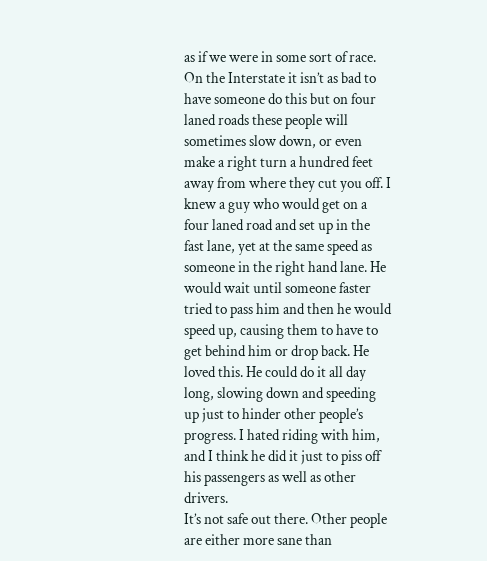as if we were in some sort of race. On the Interstate it isn’t as bad to have someone do this but on four laned roads these people will sometimes slow down, or even make a right turn a hundred feet away from where they cut you off. I knew a guy who would get on a four laned road and set up in the fast lane, yet at the same speed as someone in the right hand lane. He would wait until someone faster tried to pass him and then he would speed up, causing them to have to get behind him or drop back. He loved this. He could do it all day long, slowing down and speeding up just to hinder other people’s progress. I hated riding with him, and I think he did it just to piss off his passengers as well as other drivers.
It’s not safe out there. Other people are either more sane than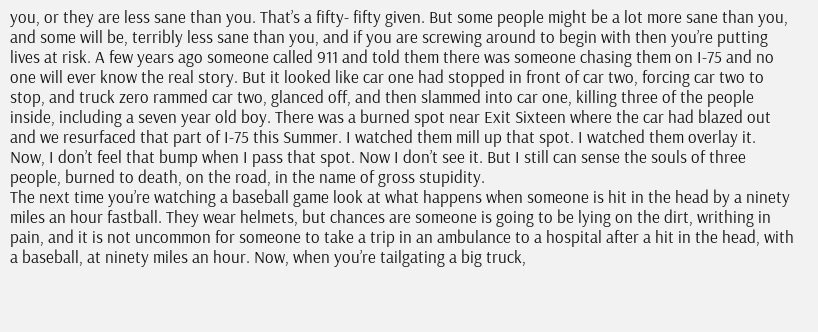you, or they are less sane than you. That’s a fifty- fifty given. But some people might be a lot more sane than you, and some will be, terribly less sane than you, and if you are screwing around to begin with then you’re putting lives at risk. A few years ago someone called 911 and told them there was someone chasing them on I-75 and no one will ever know the real story. But it looked like car one had stopped in front of car two, forcing car two to stop, and truck zero rammed car two, glanced off, and then slammed into car one, killing three of the people inside, including a seven year old boy. There was a burned spot near Exit Sixteen where the car had blazed out and we resurfaced that part of I-75 this Summer. I watched them mill up that spot. I watched them overlay it. Now, I don’t feel that bump when I pass that spot. Now I don’t see it. But I still can sense the souls of three people, burned to death, on the road, in the name of gross stupidity.
The next time you’re watching a baseball game look at what happens when someone is hit in the head by a ninety miles an hour fastball. They wear helmets, but chances are someone is going to be lying on the dirt, writhing in pain, and it is not uncommon for someone to take a trip in an ambulance to a hospital after a hit in the head, with a baseball, at ninety miles an hour. Now, when you’re tailgating a big truck,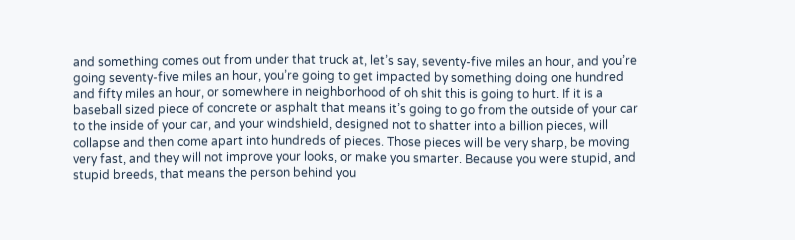and something comes out from under that truck at, let’s say, seventy-five miles an hour, and you’re going seventy-five miles an hour, you’re going to get impacted by something doing one hundred and fifty miles an hour, or somewhere in neighborhood of oh shit this is going to hurt. If it is a baseball sized piece of concrete or asphalt that means it’s going to go from the outside of your car to the inside of your car, and your windshield, designed not to shatter into a billion pieces, will collapse and then come apart into hundreds of pieces. Those pieces will be very sharp, be moving very fast, and they will not improve your looks, or make you smarter. Because you were stupid, and stupid breeds, that means the person behind you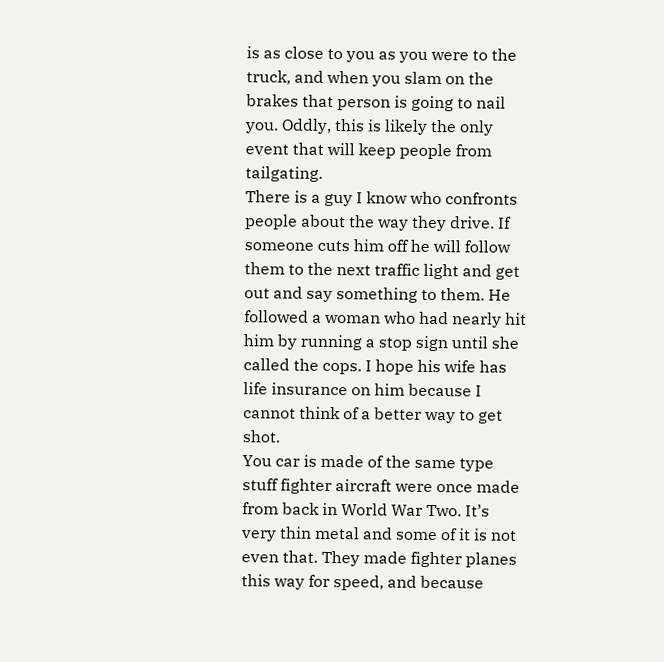is as close to you as you were to the truck, and when you slam on the brakes that person is going to nail you. Oddly, this is likely the only event that will keep people from tailgating.
There is a guy I know who confronts people about the way they drive. If someone cuts him off he will follow them to the next traffic light and get out and say something to them. He followed a woman who had nearly hit him by running a stop sign until she called the cops. I hope his wife has life insurance on him because I cannot think of a better way to get shot.
You car is made of the same type stuff fighter aircraft were once made from back in World War Two. It’s very thin metal and some of it is not even that. They made fighter planes this way for speed, and because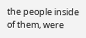the people inside of them, were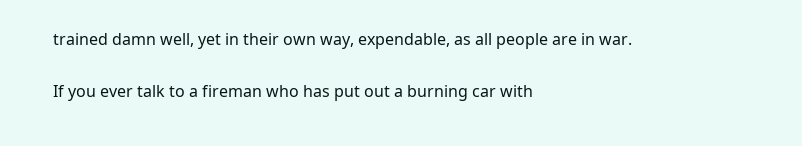trained damn well, yet in their own way, expendable, as all people are in war.

If you ever talk to a fireman who has put out a burning car with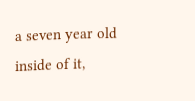a seven year old inside of it,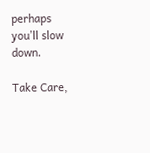perhaps you’ll slow down.

Take Care,